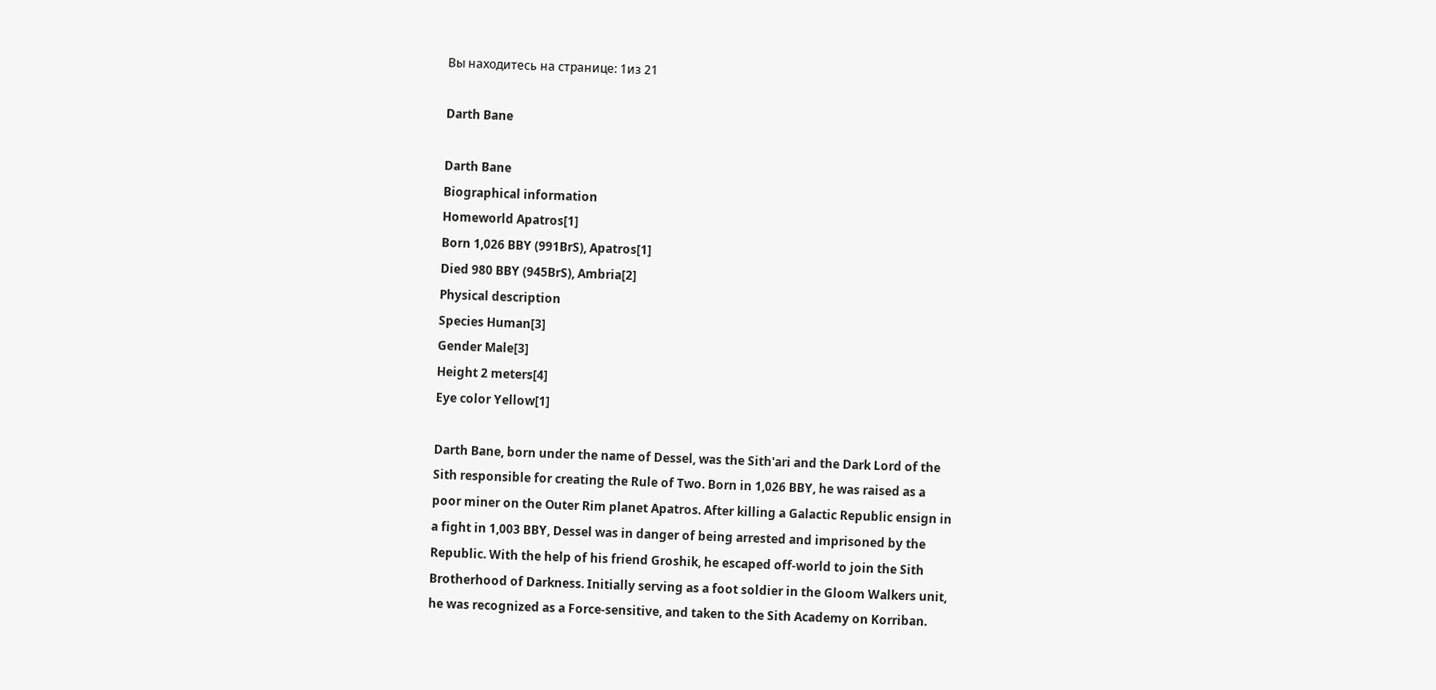Вы находитесь на странице: 1из 21

Darth Bane

Darth Bane
Biographical information
Homeworld Apatros[1]
Born 1,026 BBY (991BrS), Apatros[1]
Died 980 BBY (945BrS), Ambria[2]
Physical description
Species Human[3]
Gender Male[3]
Height 2 meters[4]
Eye color Yellow[1]

Darth Bane, born under the name of Dessel, was the Sith'ari and the Dark Lord of the
Sith responsible for creating the Rule of Two. Born in 1,026 BBY, he was raised as a
poor miner on the Outer Rim planet Apatros. After killing a Galactic Republic ensign in
a fight in 1,003 BBY, Dessel was in danger of being arrested and imprisoned by the
Republic. With the help of his friend Groshik, he escaped off-world to join the Sith
Brotherhood of Darkness. Initially serving as a foot soldier in the Gloom Walkers unit,
he was recognized as a Force-sensitive, and taken to the Sith Academy on Korriban.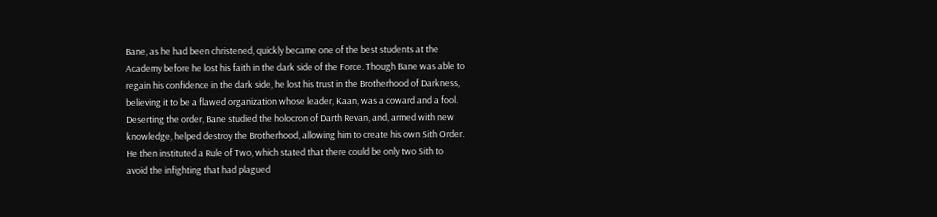Bane, as he had been christened, quickly became one of the best students at the
Academy before he lost his faith in the dark side of the Force. Though Bane was able to
regain his confidence in the dark side, he lost his trust in the Brotherhood of Darkness,
believing it to be a flawed organization whose leader, Kaan, was a coward and a fool.
Deserting the order, Bane studied the holocron of Darth Revan, and, armed with new
knowledge, helped destroy the Brotherhood, allowing him to create his own Sith Order.
He then instituted a Rule of Two, which stated that there could be only two Sith to
avoid the infighting that had plagued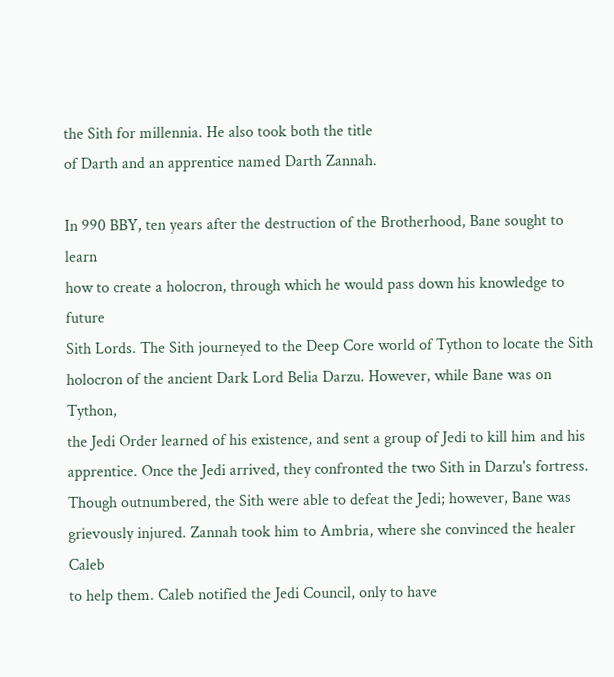the Sith for millennia. He also took both the title
of Darth and an apprentice named Darth Zannah.

In 990 BBY, ten years after the destruction of the Brotherhood, Bane sought to learn
how to create a holocron, through which he would pass down his knowledge to future
Sith Lords. The Sith journeyed to the Deep Core world of Tython to locate the Sith
holocron of the ancient Dark Lord Belia Darzu. However, while Bane was on Tython,
the Jedi Order learned of his existence, and sent a group of Jedi to kill him and his
apprentice. Once the Jedi arrived, they confronted the two Sith in Darzu's fortress.
Though outnumbered, the Sith were able to defeat the Jedi; however, Bane was
grievously injured. Zannah took him to Ambria, where she convinced the healer Caleb
to help them. Caleb notified the Jedi Council, only to have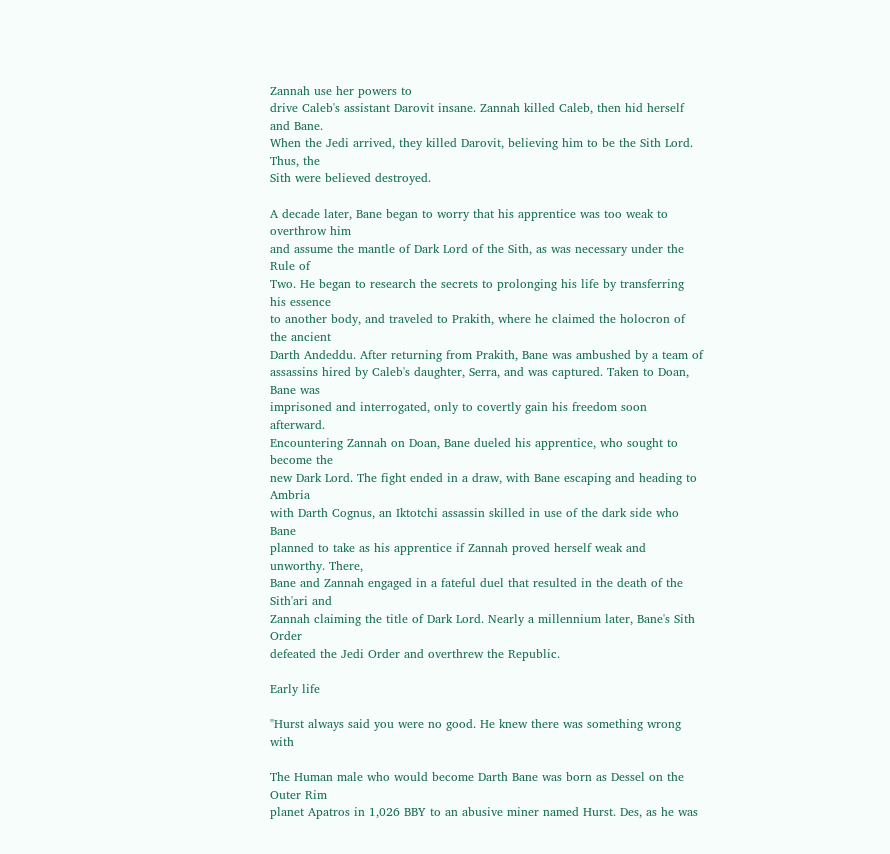Zannah use her powers to
drive Caleb's assistant Darovit insane. Zannah killed Caleb, then hid herself and Bane.
When the Jedi arrived, they killed Darovit, believing him to be the Sith Lord. Thus, the
Sith were believed destroyed.

A decade later, Bane began to worry that his apprentice was too weak to overthrow him
and assume the mantle of Dark Lord of the Sith, as was necessary under the Rule of
Two. He began to research the secrets to prolonging his life by transferring his essence
to another body, and traveled to Prakith, where he claimed the holocron of the ancient
Darth Andeddu. After returning from Prakith, Bane was ambushed by a team of
assassins hired by Caleb's daughter, Serra, and was captured. Taken to Doan, Bane was
imprisoned and interrogated, only to covertly gain his freedom soon afterward.
Encountering Zannah on Doan, Bane dueled his apprentice, who sought to become the
new Dark Lord. The fight ended in a draw, with Bane escaping and heading to Ambria
with Darth Cognus, an Iktotchi assassin skilled in use of the dark side who Bane
planned to take as his apprentice if Zannah proved herself weak and unworthy. There,
Bane and Zannah engaged in a fateful duel that resulted in the death of the Sith'ari and
Zannah claiming the title of Dark Lord. Nearly a millennium later, Bane's Sith Order
defeated the Jedi Order and overthrew the Republic.

Early life

"Hurst always said you were no good. He knew there was something wrong with

The Human male who would become Darth Bane was born as Dessel on the Outer Rim
planet Apatros in 1,026 BBY to an abusive miner named Hurst. Des, as he was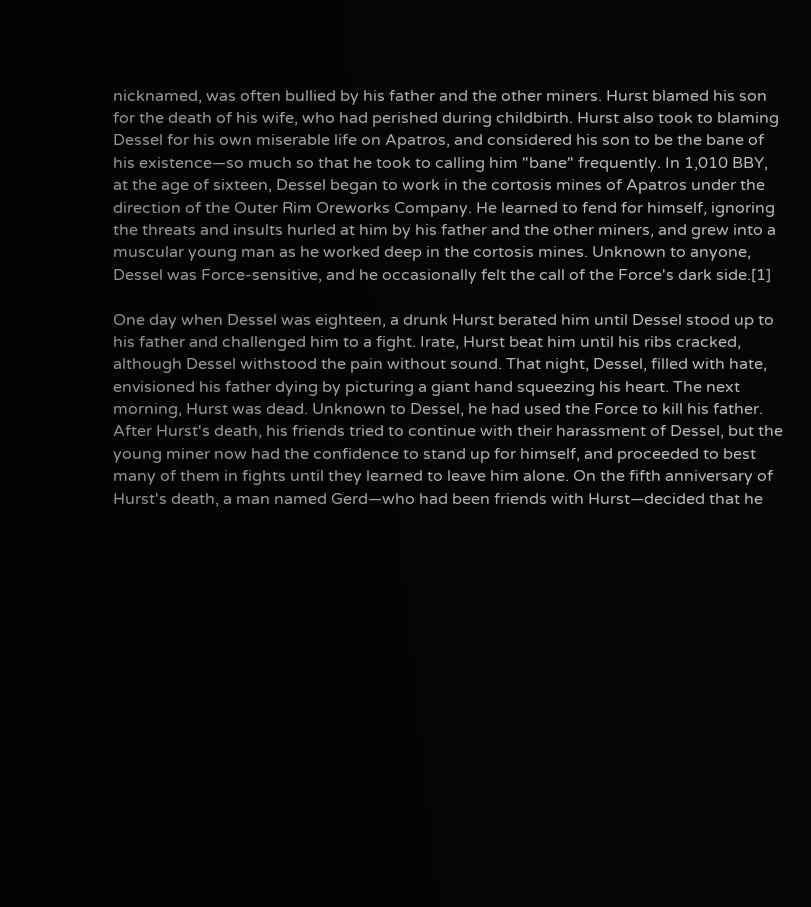nicknamed, was often bullied by his father and the other miners. Hurst blamed his son
for the death of his wife, who had perished during childbirth. Hurst also took to blaming
Dessel for his own miserable life on Apatros, and considered his son to be the bane of
his existence—so much so that he took to calling him "bane" frequently. In 1,010 BBY,
at the age of sixteen, Dessel began to work in the cortosis mines of Apatros under the
direction of the Outer Rim Oreworks Company. He learned to fend for himself, ignoring
the threats and insults hurled at him by his father and the other miners, and grew into a
muscular young man as he worked deep in the cortosis mines. Unknown to anyone,
Dessel was Force-sensitive, and he occasionally felt the call of the Force's dark side.[1]

One day when Dessel was eighteen, a drunk Hurst berated him until Dessel stood up to
his father and challenged him to a fight. Irate, Hurst beat him until his ribs cracked,
although Dessel withstood the pain without sound. That night, Dessel, filled with hate,
envisioned his father dying by picturing a giant hand squeezing his heart. The next
morning, Hurst was dead. Unknown to Dessel, he had used the Force to kill his father.
After Hurst's death, his friends tried to continue with their harassment of Dessel, but the
young miner now had the confidence to stand up for himself, and proceeded to best
many of them in fights until they learned to leave him alone. On the fifth anniversary of
Hurst's death, a man named Gerd—who had been friends with Hurst—decided that he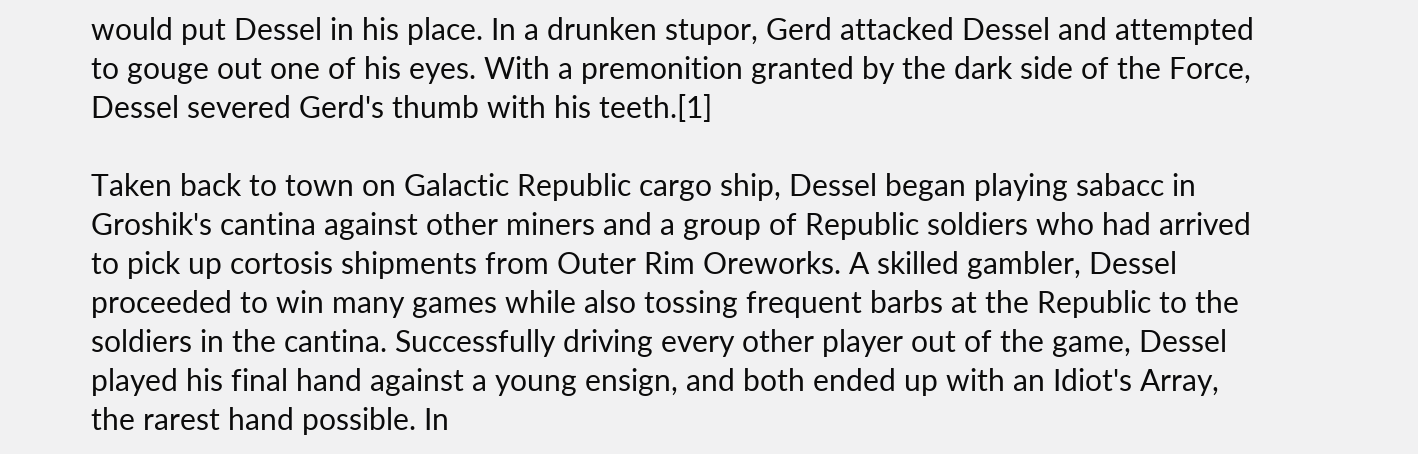would put Dessel in his place. In a drunken stupor, Gerd attacked Dessel and attempted
to gouge out one of his eyes. With a premonition granted by the dark side of the Force,
Dessel severed Gerd's thumb with his teeth.[1]

Taken back to town on Galactic Republic cargo ship, Dessel began playing sabacc in
Groshik's cantina against other miners and a group of Republic soldiers who had arrived
to pick up cortosis shipments from Outer Rim Oreworks. A skilled gambler, Dessel
proceeded to win many games while also tossing frequent barbs at the Republic to the
soldiers in the cantina. Successfully driving every other player out of the game, Dessel
played his final hand against a young ensign, and both ended up with an Idiot's Array,
the rarest hand possible. In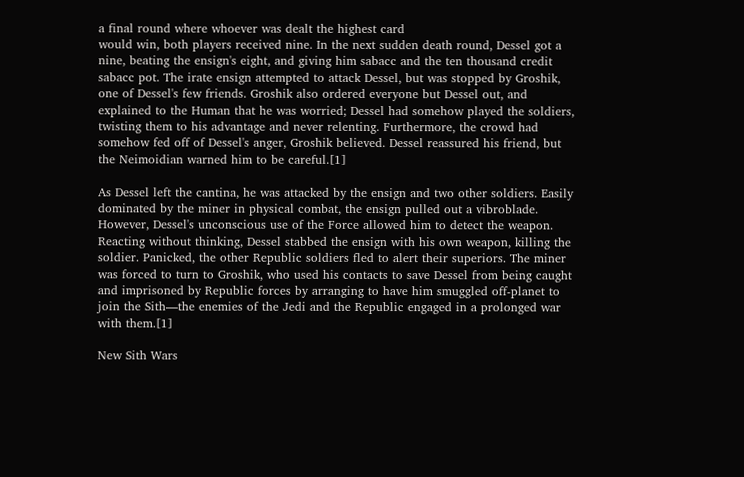a final round where whoever was dealt the highest card
would win, both players received nine. In the next sudden death round, Dessel got a
nine, beating the ensign's eight, and giving him sabacc and the ten thousand credit
sabacc pot. The irate ensign attempted to attack Dessel, but was stopped by Groshik,
one of Dessel's few friends. Groshik also ordered everyone but Dessel out, and
explained to the Human that he was worried; Dessel had somehow played the soldiers,
twisting them to his advantage and never relenting. Furthermore, the crowd had
somehow fed off of Dessel's anger, Groshik believed. Dessel reassured his friend, but
the Neimoidian warned him to be careful.[1]

As Dessel left the cantina, he was attacked by the ensign and two other soldiers. Easily
dominated by the miner in physical combat, the ensign pulled out a vibroblade.
However, Dessel's unconscious use of the Force allowed him to detect the weapon.
Reacting without thinking, Dessel stabbed the ensign with his own weapon, killing the
soldier. Panicked, the other Republic soldiers fled to alert their superiors. The miner
was forced to turn to Groshik, who used his contacts to save Dessel from being caught
and imprisoned by Republic forces by arranging to have him smuggled off-planet to
join the Sith—the enemies of the Jedi and the Republic engaged in a prolonged war
with them.[1]

New Sith Wars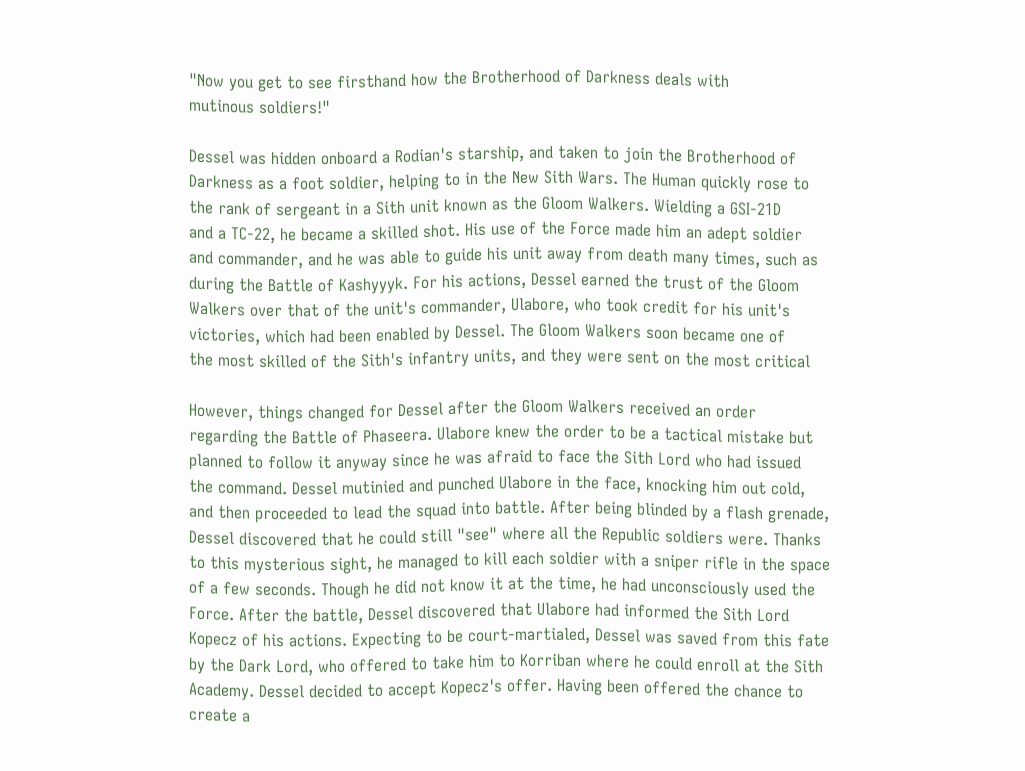"Now you get to see firsthand how the Brotherhood of Darkness deals with
mutinous soldiers!"

Dessel was hidden onboard a Rodian's starship, and taken to join the Brotherhood of
Darkness as a foot soldier, helping to in the New Sith Wars. The Human quickly rose to
the rank of sergeant in a Sith unit known as the Gloom Walkers. Wielding a GSI-21D
and a TC-22, he became a skilled shot. His use of the Force made him an adept soldier
and commander, and he was able to guide his unit away from death many times, such as
during the Battle of Kashyyyk. For his actions, Dessel earned the trust of the Gloom
Walkers over that of the unit's commander, Ulabore, who took credit for his unit's
victories, which had been enabled by Dessel. The Gloom Walkers soon became one of
the most skilled of the Sith's infantry units, and they were sent on the most critical

However, things changed for Dessel after the Gloom Walkers received an order
regarding the Battle of Phaseera. Ulabore knew the order to be a tactical mistake but
planned to follow it anyway since he was afraid to face the Sith Lord who had issued
the command. Dessel mutinied and punched Ulabore in the face, knocking him out cold,
and then proceeded to lead the squad into battle. After being blinded by a flash grenade,
Dessel discovered that he could still "see" where all the Republic soldiers were. Thanks
to this mysterious sight, he managed to kill each soldier with a sniper rifle in the space
of a few seconds. Though he did not know it at the time, he had unconsciously used the
Force. After the battle, Dessel discovered that Ulabore had informed the Sith Lord
Kopecz of his actions. Expecting to be court-martialed, Dessel was saved from this fate
by the Dark Lord, who offered to take him to Korriban where he could enroll at the Sith
Academy. Dessel decided to accept Kopecz's offer. Having been offered the chance to
create a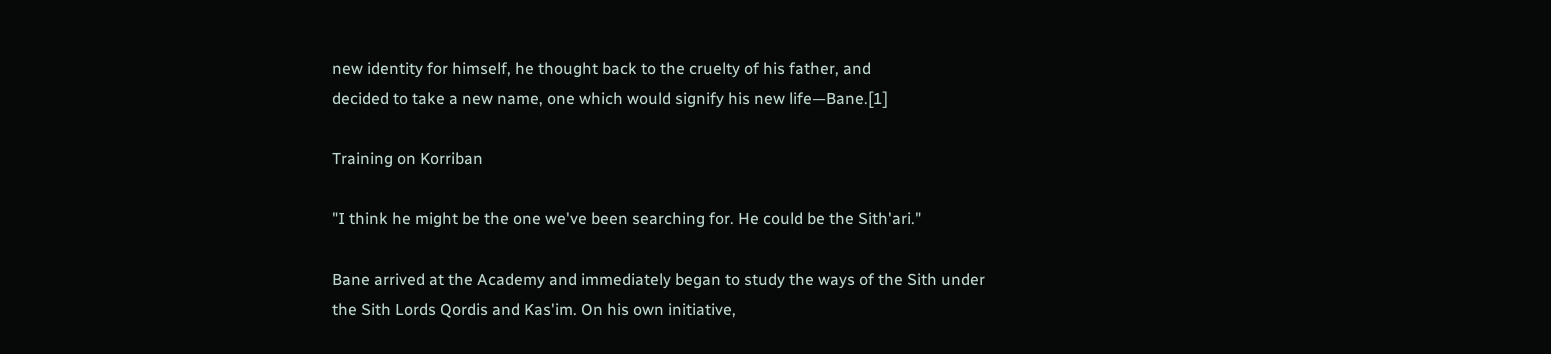new identity for himself, he thought back to the cruelty of his father, and
decided to take a new name, one which would signify his new life—Bane.[1]

Training on Korriban

"I think he might be the one we've been searching for. He could be the Sith'ari."

Bane arrived at the Academy and immediately began to study the ways of the Sith under
the Sith Lords Qordis and Kas'im. On his own initiative,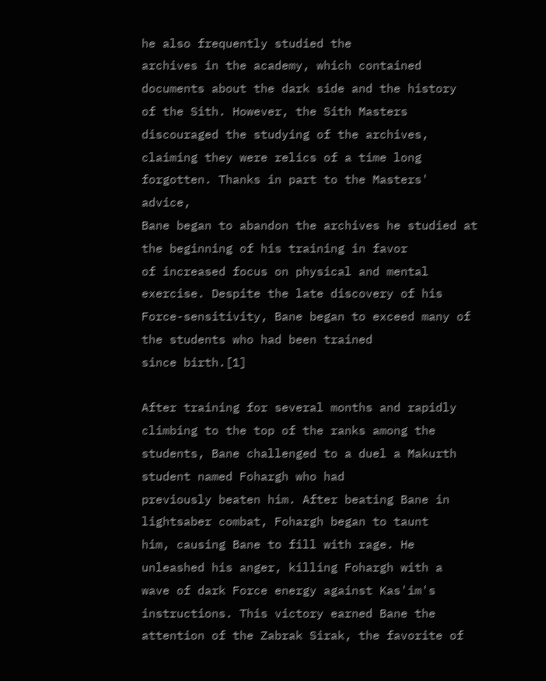he also frequently studied the
archives in the academy, which contained documents about the dark side and the history
of the Sith. However, the Sith Masters discouraged the studying of the archives,
claiming they were relics of a time long forgotten. Thanks in part to the Masters' advice,
Bane began to abandon the archives he studied at the beginning of his training in favor
of increased focus on physical and mental exercise. Despite the late discovery of his
Force-sensitivity, Bane began to exceed many of the students who had been trained
since birth.[1]

After training for several months and rapidly climbing to the top of the ranks among the
students, Bane challenged to a duel a Makurth student named Fohargh who had
previously beaten him. After beating Bane in lightsaber combat, Fohargh began to taunt
him, causing Bane to fill with rage. He unleashed his anger, killing Fohargh with a
wave of dark Force energy against Kas'im's instructions. This victory earned Bane the
attention of the Zabrak Sirak, the favorite of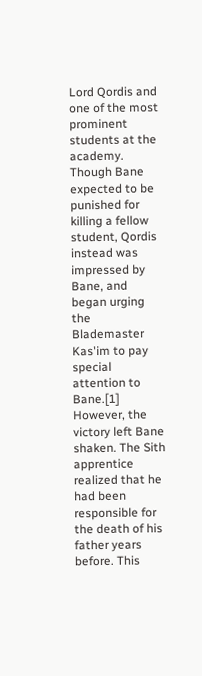Lord Qordis and one of the most prominent
students at the academy. Though Bane expected to be punished for killing a fellow
student, Qordis instead was impressed by Bane, and began urging the Blademaster
Kas'im to pay special attention to Bane.[1]
However, the victory left Bane shaken. The Sith apprentice realized that he had been
responsible for the death of his father years before. This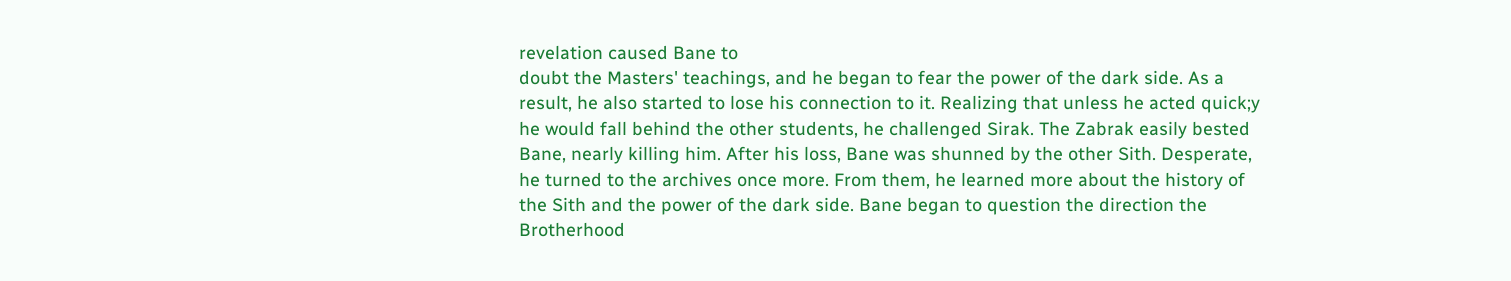revelation caused Bane to
doubt the Masters' teachings, and he began to fear the power of the dark side. As a
result, he also started to lose his connection to it. Realizing that unless he acted quick;y
he would fall behind the other students, he challenged Sirak. The Zabrak easily bested
Bane, nearly killing him. After his loss, Bane was shunned by the other Sith. Desperate,
he turned to the archives once more. From them, he learned more about the history of
the Sith and the power of the dark side. Bane began to question the direction the
Brotherhood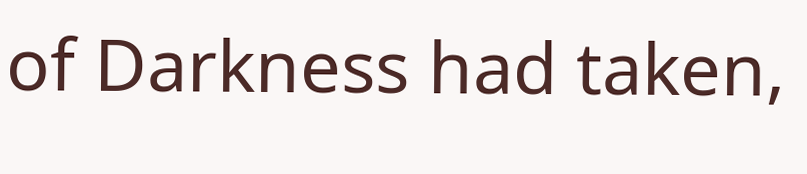of Darkness had taken,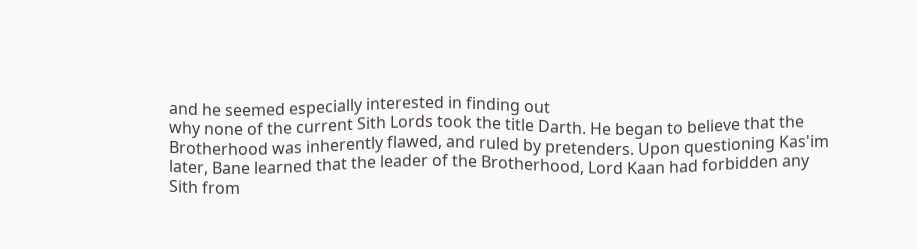and he seemed especially interested in finding out
why none of the current Sith Lords took the title Darth. He began to believe that the
Brotherhood was inherently flawed, and ruled by pretenders. Upon questioning Kas'im
later, Bane learned that the leader of the Brotherhood, Lord Kaan had forbidden any
Sith from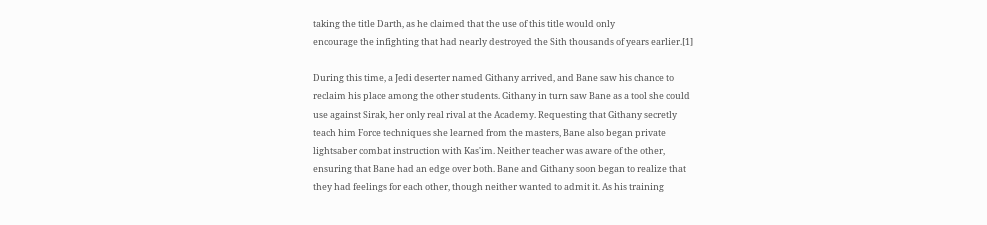taking the title Darth, as he claimed that the use of this title would only
encourage the infighting that had nearly destroyed the Sith thousands of years earlier.[1]

During this time, a Jedi deserter named Githany arrived, and Bane saw his chance to
reclaim his place among the other students. Githany in turn saw Bane as a tool she could
use against Sirak, her only real rival at the Academy. Requesting that Githany secretly
teach him Force techniques she learned from the masters, Bane also began private
lightsaber combat instruction with Kas'im. Neither teacher was aware of the other,
ensuring that Bane had an edge over both. Bane and Githany soon began to realize that
they had feelings for each other, though neither wanted to admit it. As his training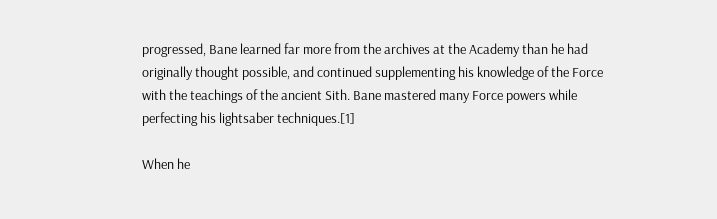progressed, Bane learned far more from the archives at the Academy than he had
originally thought possible, and continued supplementing his knowledge of the Force
with the teachings of the ancient Sith. Bane mastered many Force powers while
perfecting his lightsaber techniques.[1]

When he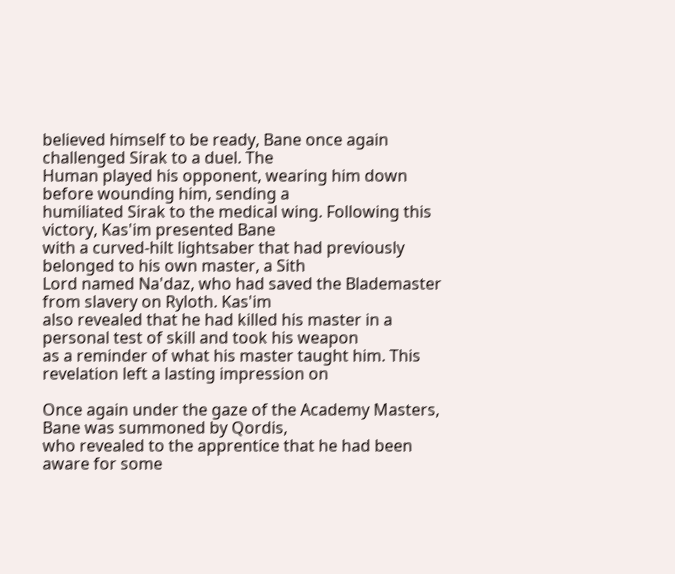believed himself to be ready, Bane once again challenged Sirak to a duel. The
Human played his opponent, wearing him down before wounding him, sending a
humiliated Sirak to the medical wing. Following this victory, Kas'im presented Bane
with a curved-hilt lightsaber that had previously belonged to his own master, a Sith
Lord named Na'daz, who had saved the Blademaster from slavery on Ryloth. Kas'im
also revealed that he had killed his master in a personal test of skill and took his weapon
as a reminder of what his master taught him. This revelation left a lasting impression on

Once again under the gaze of the Academy Masters, Bane was summoned by Qordis,
who revealed to the apprentice that he had been aware for some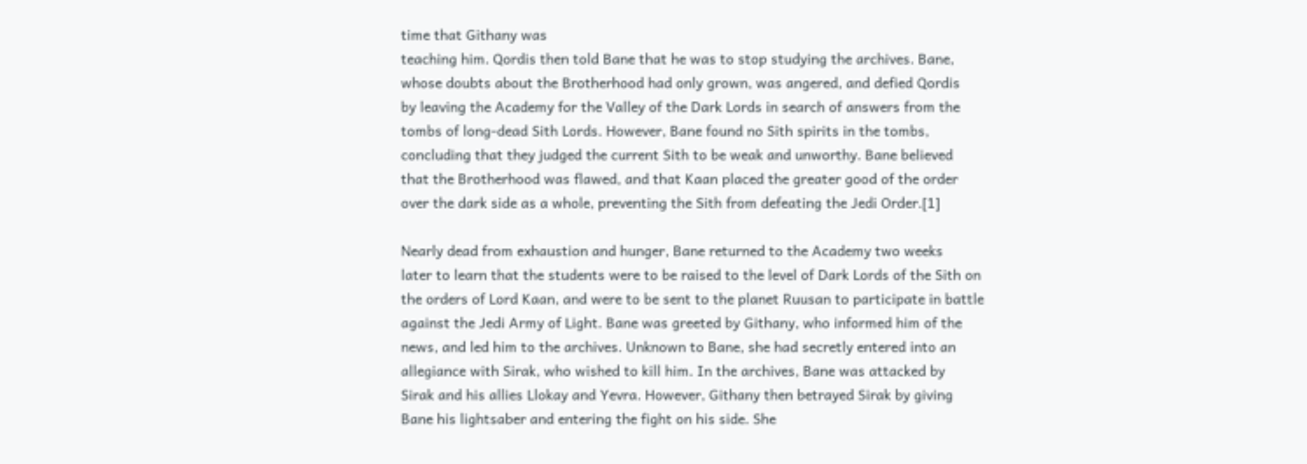time that Githany was
teaching him. Qordis then told Bane that he was to stop studying the archives. Bane,
whose doubts about the Brotherhood had only grown, was angered, and defied Qordis
by leaving the Academy for the Valley of the Dark Lords in search of answers from the
tombs of long-dead Sith Lords. However, Bane found no Sith spirits in the tombs,
concluding that they judged the current Sith to be weak and unworthy. Bane believed
that the Brotherhood was flawed, and that Kaan placed the greater good of the order
over the dark side as a whole, preventing the Sith from defeating the Jedi Order.[1]

Nearly dead from exhaustion and hunger, Bane returned to the Academy two weeks
later to learn that the students were to be raised to the level of Dark Lords of the Sith on
the orders of Lord Kaan, and were to be sent to the planet Ruusan to participate in battle
against the Jedi Army of Light. Bane was greeted by Githany, who informed him of the
news, and led him to the archives. Unknown to Bane, she had secretly entered into an
allegiance with Sirak, who wished to kill him. In the archives, Bane was attacked by
Sirak and his allies Llokay and Yevra. However, Githany then betrayed Sirak by giving
Bane his lightsaber and entering the fight on his side. She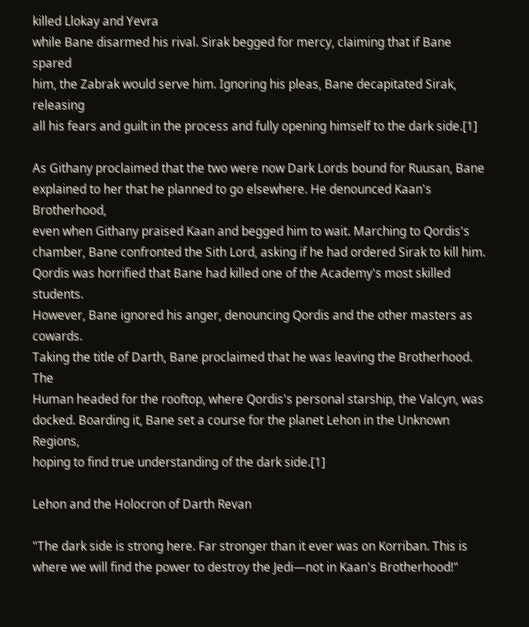killed Llokay and Yevra
while Bane disarmed his rival. Sirak begged for mercy, claiming that if Bane spared
him, the Zabrak would serve him. Ignoring his pleas, Bane decapitated Sirak, releasing
all his fears and guilt in the process and fully opening himself to the dark side.[1]

As Githany proclaimed that the two were now Dark Lords bound for Ruusan, Bane
explained to her that he planned to go elsewhere. He denounced Kaan's Brotherhood,
even when Githany praised Kaan and begged him to wait. Marching to Qordis's
chamber, Bane confronted the Sith Lord, asking if he had ordered Sirak to kill him.
Qordis was horrified that Bane had killed one of the Academy's most skilled students.
However, Bane ignored his anger, denouncing Qordis and the other masters as cowards.
Taking the title of Darth, Bane proclaimed that he was leaving the Brotherhood. The
Human headed for the rooftop, where Qordis's personal starship, the Valcyn, was
docked. Boarding it, Bane set a course for the planet Lehon in the Unknown Regions,
hoping to find true understanding of the dark side.[1]

Lehon and the Holocron of Darth Revan

"The dark side is strong here. Far stronger than it ever was on Korriban. This is
where we will find the power to destroy the Jedi—not in Kaan's Brotherhood!"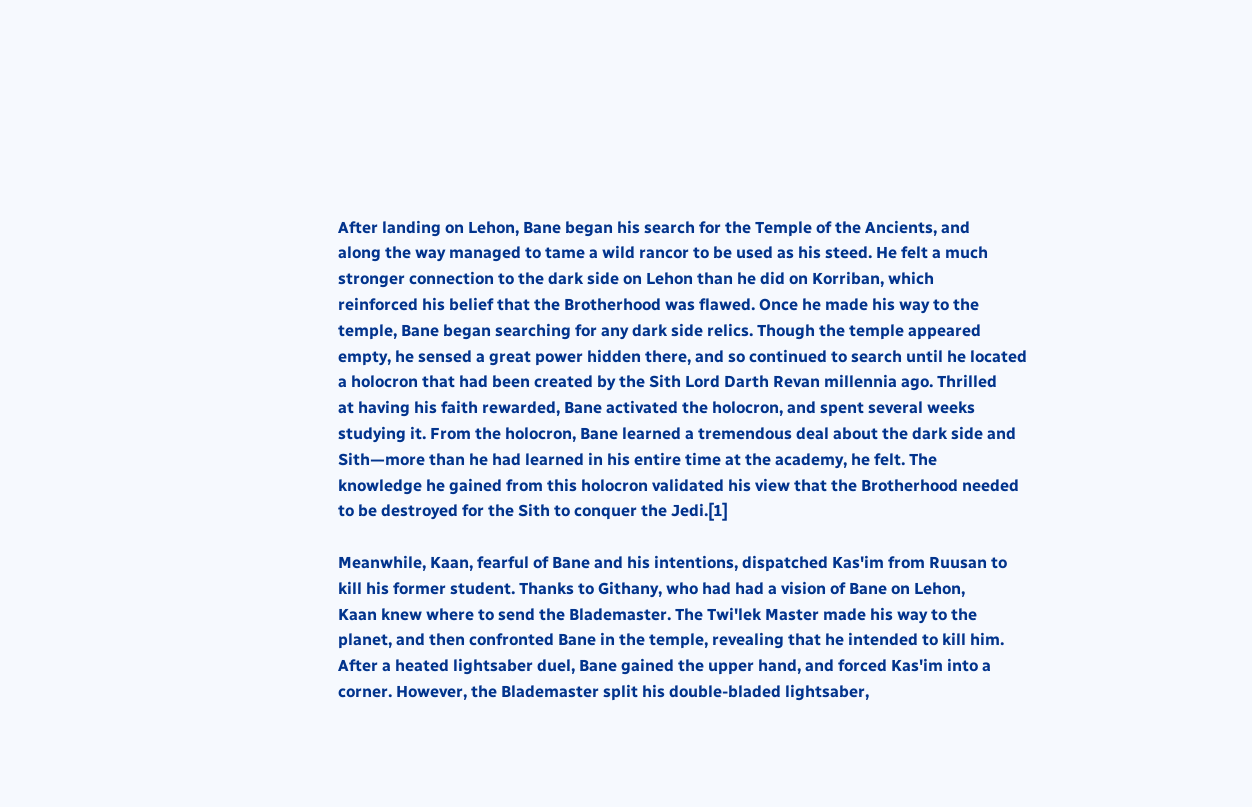After landing on Lehon, Bane began his search for the Temple of the Ancients, and
along the way managed to tame a wild rancor to be used as his steed. He felt a much
stronger connection to the dark side on Lehon than he did on Korriban, which
reinforced his belief that the Brotherhood was flawed. Once he made his way to the
temple, Bane began searching for any dark side relics. Though the temple appeared
empty, he sensed a great power hidden there, and so continued to search until he located
a holocron that had been created by the Sith Lord Darth Revan millennia ago. Thrilled
at having his faith rewarded, Bane activated the holocron, and spent several weeks
studying it. From the holocron, Bane learned a tremendous deal about the dark side and
Sith—more than he had learned in his entire time at the academy, he felt. The
knowledge he gained from this holocron validated his view that the Brotherhood needed
to be destroyed for the Sith to conquer the Jedi.[1]

Meanwhile, Kaan, fearful of Bane and his intentions, dispatched Kas'im from Ruusan to
kill his former student. Thanks to Githany, who had had a vision of Bane on Lehon,
Kaan knew where to send the Blademaster. The Twi'lek Master made his way to the
planet, and then confronted Bane in the temple, revealing that he intended to kill him.
After a heated lightsaber duel, Bane gained the upper hand, and forced Kas'im into a
corner. However, the Blademaster split his double-bladed lightsaber,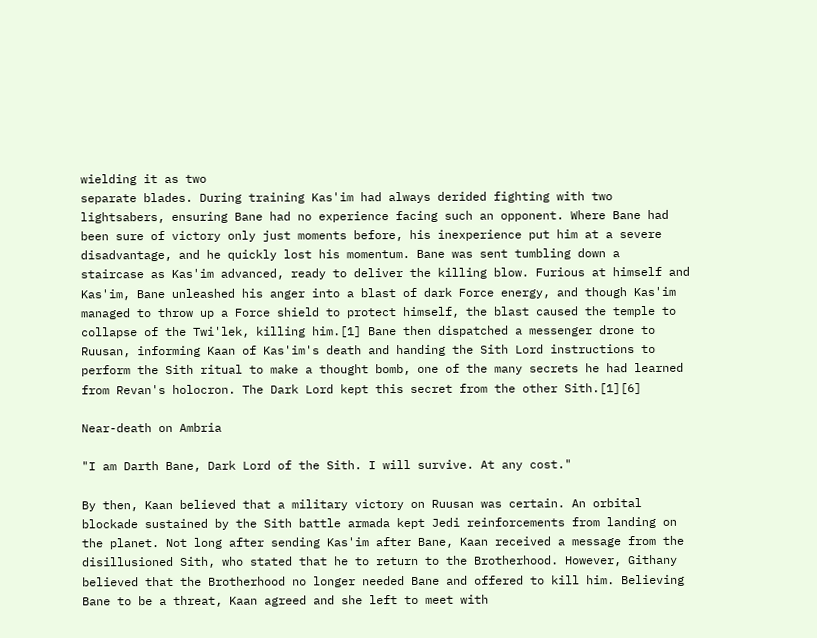wielding it as two
separate blades. During training Kas'im had always derided fighting with two
lightsabers, ensuring Bane had no experience facing such an opponent. Where Bane had
been sure of victory only just moments before, his inexperience put him at a severe
disadvantage, and he quickly lost his momentum. Bane was sent tumbling down a
staircase as Kas'im advanced, ready to deliver the killing blow. Furious at himself and
Kas'im, Bane unleashed his anger into a blast of dark Force energy, and though Kas'im
managed to throw up a Force shield to protect himself, the blast caused the temple to
collapse of the Twi'lek, killing him.[1] Bane then dispatched a messenger drone to
Ruusan, informing Kaan of Kas'im's death and handing the Sith Lord instructions to
perform the Sith ritual to make a thought bomb, one of the many secrets he had learned
from Revan's holocron. The Dark Lord kept this secret from the other Sith.[1][6]

Near-death on Ambria

"I am Darth Bane, Dark Lord of the Sith. I will survive. At any cost."

By then, Kaan believed that a military victory on Ruusan was certain. An orbital
blockade sustained by the Sith battle armada kept Jedi reinforcements from landing on
the planet. Not long after sending Kas'im after Bane, Kaan received a message from the
disillusioned Sith, who stated that he to return to the Brotherhood. However, Githany
believed that the Brotherhood no longer needed Bane and offered to kill him. Believing
Bane to be a threat, Kaan agreed and she left to meet with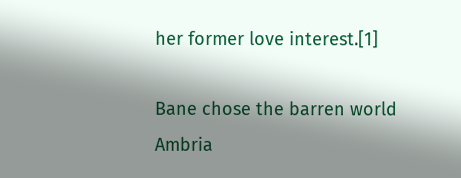her former love interest.[1]

Bane chose the barren world Ambria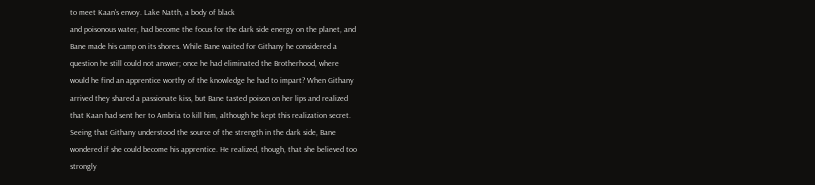to meet Kaan's envoy. Lake Natth, a body of black
and poisonous water, had become the focus for the dark side energy on the planet, and
Bane made his camp on its shores. While Bane waited for Githany he considered a
question he still could not answer; once he had eliminated the Brotherhood, where
would he find an apprentice worthy of the knowledge he had to impart? When Githany
arrived they shared a passionate kiss, but Bane tasted poison on her lips and realized
that Kaan had sent her to Ambria to kill him, although he kept this realization secret.
Seeing that Githany understood the source of the strength in the dark side, Bane
wondered if she could become his apprentice. He realized, though, that she believed too
strongly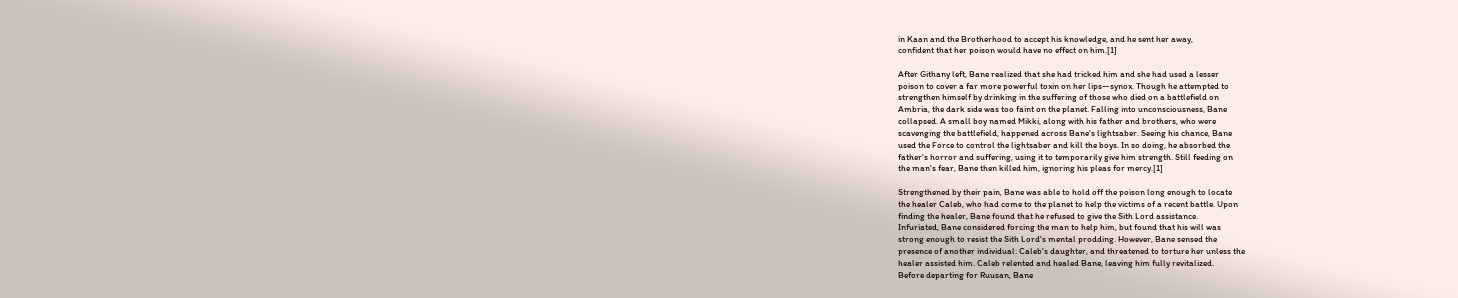in Kaan and the Brotherhood to accept his knowledge, and he sent her away,
confident that her poison would have no effect on him.[1]

After Githany left, Bane realized that she had tricked him and she had used a lesser
poison to cover a far more powerful toxin on her lips—synox. Though he attempted to
strengthen himself by drinking in the suffering of those who died on a battlefield on
Ambria, the dark side was too faint on the planet. Falling into unconsciousness, Bane
collapsed. A small boy named Mikki, along with his father and brothers, who were
scavenging the battlefield, happened across Bane's lightsaber. Seeing his chance, Bane
used the Force to control the lightsaber and kill the boys. In so doing, he absorbed the
father's horror and suffering, using it to temporarily give him strength. Still feeding on
the man's fear, Bane then killed him, ignoring his pleas for mercy.[1]

Strengthened by their pain, Bane was able to hold off the poison long enough to locate
the healer Caleb, who had come to the planet to help the victims of a recent battle. Upon
finding the healer, Bane found that he refused to give the Sith Lord assistance.
Infuriated, Bane considered forcing the man to help him, but found that his will was
strong enough to resist the Sith Lord's mental prodding. However, Bane sensed the
presence of another individual: Caleb's daughter, and threatened to torture her unless the
healer assisted him. Caleb relented and healed Bane, leaving him fully revitalized.
Before departing for Ruusan, Bane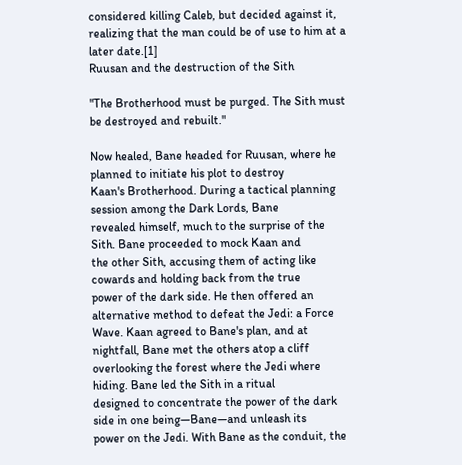considered killing Caleb, but decided against it,
realizing that the man could be of use to him at a later date.[1]
Ruusan and the destruction of the Sith

"The Brotherhood must be purged. The Sith must be destroyed and rebuilt."

Now healed, Bane headed for Ruusan, where he planned to initiate his plot to destroy
Kaan's Brotherhood. During a tactical planning session among the Dark Lords, Bane
revealed himself, much to the surprise of the Sith. Bane proceeded to mock Kaan and
the other Sith, accusing them of acting like cowards and holding back from the true
power of the dark side. He then offered an alternative method to defeat the Jedi: a Force
Wave. Kaan agreed to Bane's plan, and at nightfall, Bane met the others atop a cliff
overlooking the forest where the Jedi where hiding. Bane led the Sith in a ritual
designed to concentrate the power of the dark side in one being—Bane—and unleash its
power on the Jedi. With Bane as the conduit, the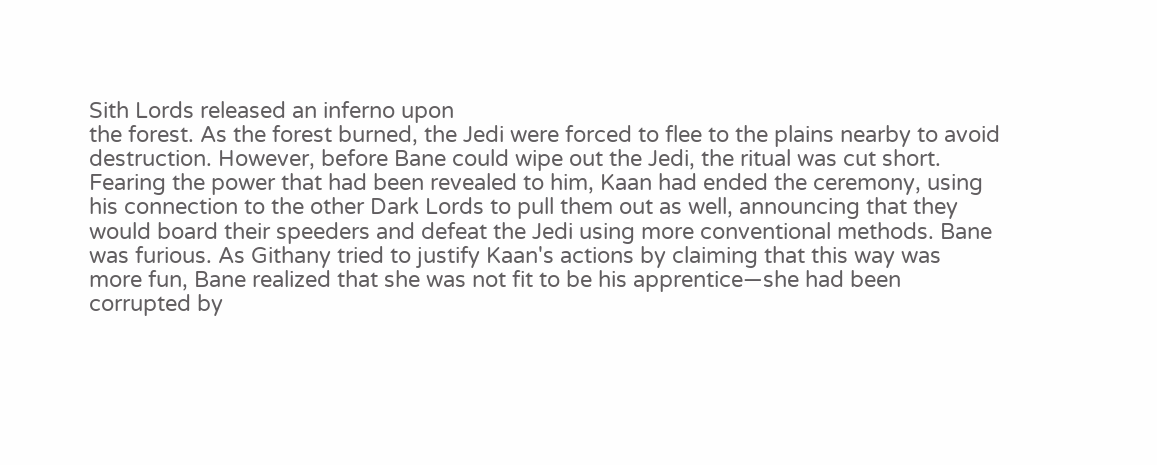Sith Lords released an inferno upon
the forest. As the forest burned, the Jedi were forced to flee to the plains nearby to avoid
destruction. However, before Bane could wipe out the Jedi, the ritual was cut short.
Fearing the power that had been revealed to him, Kaan had ended the ceremony, using
his connection to the other Dark Lords to pull them out as well, announcing that they
would board their speeders and defeat the Jedi using more conventional methods. Bane
was furious. As Githany tried to justify Kaan's actions by claiming that this way was
more fun, Bane realized that she was not fit to be his apprentice—she had been
corrupted by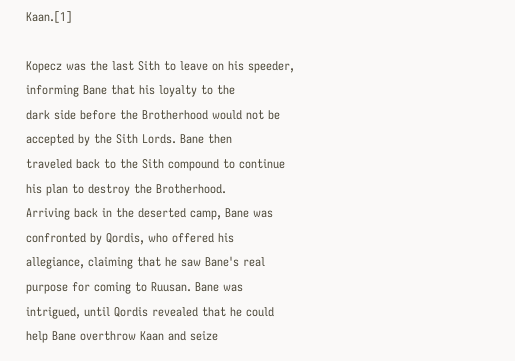Kaan.[1]

Kopecz was the last Sith to leave on his speeder, informing Bane that his loyalty to the
dark side before the Brotherhood would not be accepted by the Sith Lords. Bane then
traveled back to the Sith compound to continue his plan to destroy the Brotherhood.
Arriving back in the deserted camp, Bane was confronted by Qordis, who offered his
allegiance, claiming that he saw Bane's real purpose for coming to Ruusan. Bane was
intrigued, until Qordis revealed that he could help Bane overthrow Kaan and seize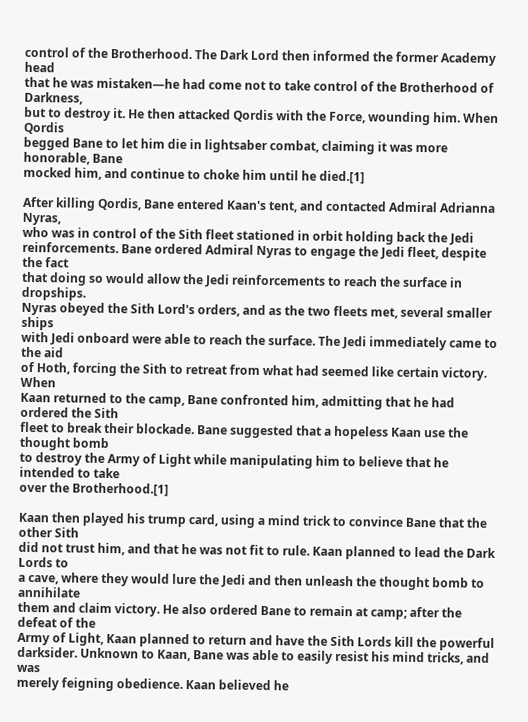control of the Brotherhood. The Dark Lord then informed the former Academy head
that he was mistaken—he had come not to take control of the Brotherhood of Darkness,
but to destroy it. He then attacked Qordis with the Force, wounding him. When Qordis
begged Bane to let him die in lightsaber combat, claiming it was more honorable, Bane
mocked him, and continue to choke him until he died.[1]

After killing Qordis, Bane entered Kaan's tent, and contacted Admiral Adrianna Nyras,
who was in control of the Sith fleet stationed in orbit holding back the Jedi
reinforcements. Bane ordered Admiral Nyras to engage the Jedi fleet, despite the fact
that doing so would allow the Jedi reinforcements to reach the surface in dropships.
Nyras obeyed the Sith Lord's orders, and as the two fleets met, several smaller ships
with Jedi onboard were able to reach the surface. The Jedi immediately came to the aid
of Hoth, forcing the Sith to retreat from what had seemed like certain victory. When
Kaan returned to the camp, Bane confronted him, admitting that he had ordered the Sith
fleet to break their blockade. Bane suggested that a hopeless Kaan use the thought bomb
to destroy the Army of Light while manipulating him to believe that he intended to take
over the Brotherhood.[1]

Kaan then played his trump card, using a mind trick to convince Bane that the other Sith
did not trust him, and that he was not fit to rule. Kaan planned to lead the Dark Lords to
a cave, where they would lure the Jedi and then unleash the thought bomb to annihilate
them and claim victory. He also ordered Bane to remain at camp; after the defeat of the
Army of Light, Kaan planned to return and have the Sith Lords kill the powerful
darksider. Unknown to Kaan, Bane was able to easily resist his mind tricks, and was
merely feigning obedience. Kaan believed he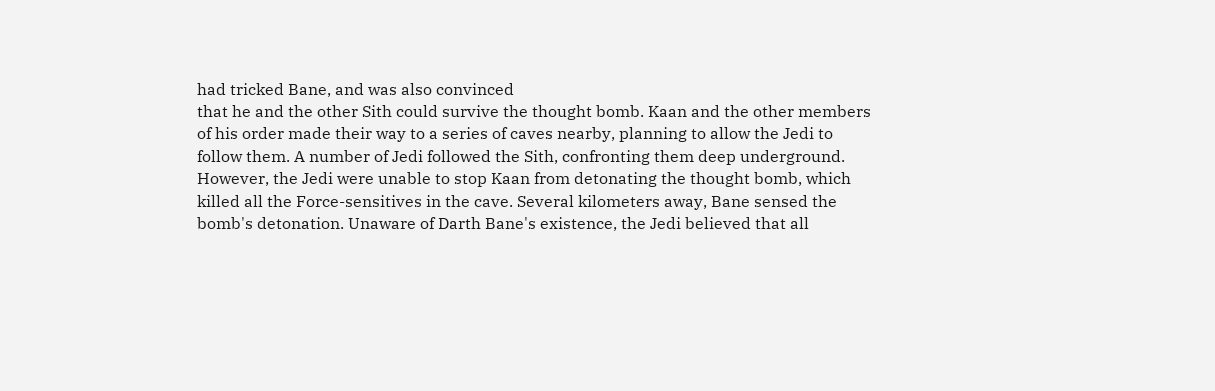had tricked Bane, and was also convinced
that he and the other Sith could survive the thought bomb. Kaan and the other members
of his order made their way to a series of caves nearby, planning to allow the Jedi to
follow them. A number of Jedi followed the Sith, confronting them deep underground.
However, the Jedi were unable to stop Kaan from detonating the thought bomb, which
killed all the Force-sensitives in the cave. Several kilometers away, Bane sensed the
bomb's detonation. Unaware of Darth Bane's existence, the Jedi believed that all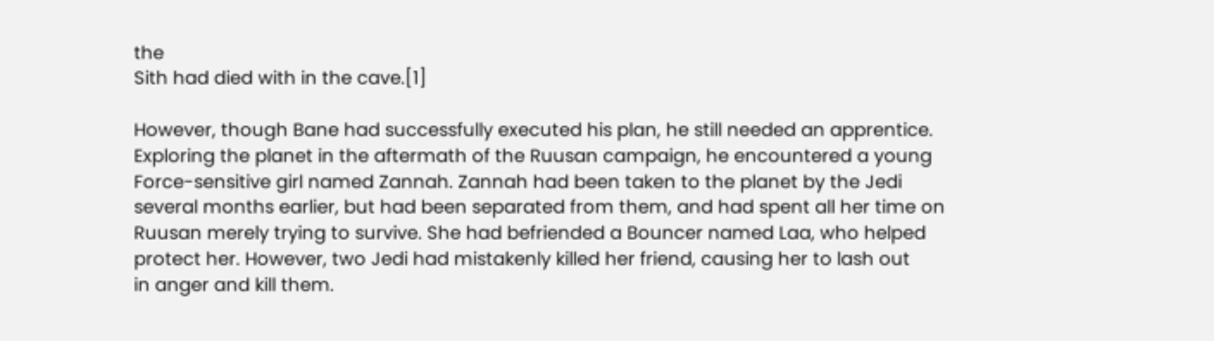the
Sith had died with in the cave.[1]

However, though Bane had successfully executed his plan, he still needed an apprentice.
Exploring the planet in the aftermath of the Ruusan campaign, he encountered a young
Force-sensitive girl named Zannah. Zannah had been taken to the planet by the Jedi
several months earlier, but had been separated from them, and had spent all her time on
Ruusan merely trying to survive. She had befriended a Bouncer named Laa, who helped
protect her. However, two Jedi had mistakenly killed her friend, causing her to lash out
in anger and kill them.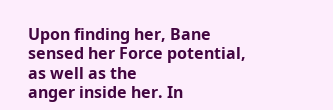Upon finding her, Bane sensed her Force potential, as well as the
anger inside her. In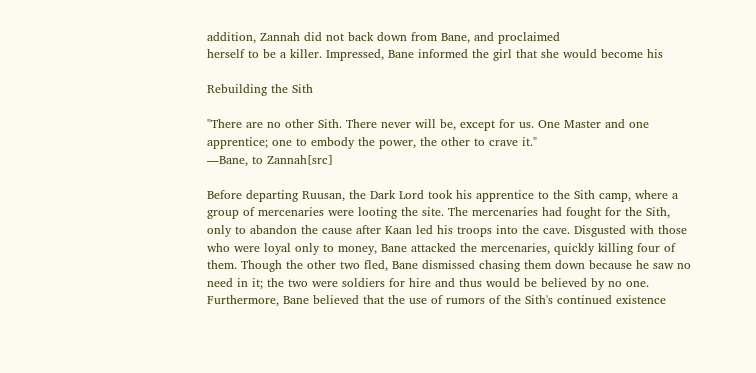addition, Zannah did not back down from Bane, and proclaimed
herself to be a killer. Impressed, Bane informed the girl that she would become his

Rebuilding the Sith

"There are no other Sith. There never will be, except for us. One Master and one
apprentice; one to embody the power, the other to crave it."
―Bane, to Zannah[src]

Before departing Ruusan, the Dark Lord took his apprentice to the Sith camp, where a
group of mercenaries were looting the site. The mercenaries had fought for the Sith,
only to abandon the cause after Kaan led his troops into the cave. Disgusted with those
who were loyal only to money, Bane attacked the mercenaries, quickly killing four of
them. Though the other two fled, Bane dismissed chasing them down because he saw no
need in it; the two were soldiers for hire and thus would be believed by no one.
Furthermore, Bane believed that the use of rumors of the Sith's continued existence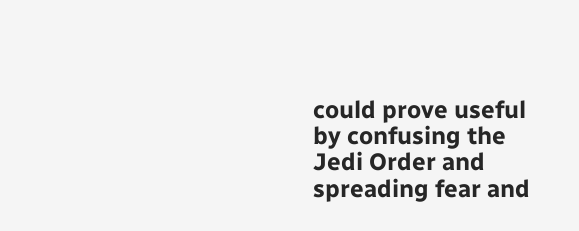could prove useful by confusing the Jedi Order and spreading fear and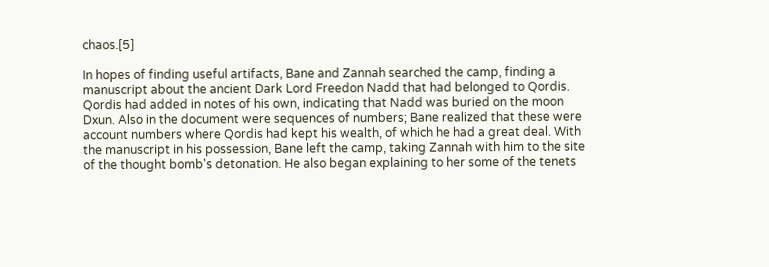chaos.[5]

In hopes of finding useful artifacts, Bane and Zannah searched the camp, finding a
manuscript about the ancient Dark Lord Freedon Nadd that had belonged to Qordis.
Qordis had added in notes of his own, indicating that Nadd was buried on the moon
Dxun. Also in the document were sequences of numbers; Bane realized that these were
account numbers where Qordis had kept his wealth, of which he had a great deal. With
the manuscript in his possession, Bane left the camp, taking Zannah with him to the site
of the thought bomb's detonation. He also began explaining to her some of the tenets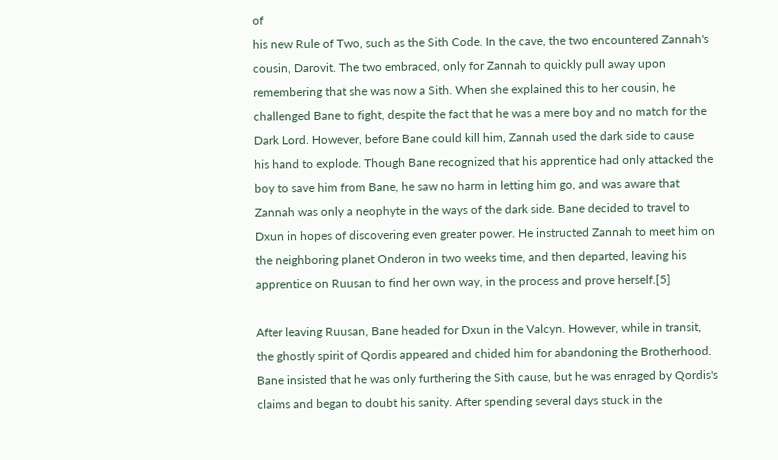of
his new Rule of Two, such as the Sith Code. In the cave, the two encountered Zannah's
cousin, Darovit. The two embraced, only for Zannah to quickly pull away upon
remembering that she was now a Sith. When she explained this to her cousin, he
challenged Bane to fight, despite the fact that he was a mere boy and no match for the
Dark Lord. However, before Bane could kill him, Zannah used the dark side to cause
his hand to explode. Though Bane recognized that his apprentice had only attacked the
boy to save him from Bane, he saw no harm in letting him go, and was aware that
Zannah was only a neophyte in the ways of the dark side. Bane decided to travel to
Dxun in hopes of discovering even greater power. He instructed Zannah to meet him on
the neighboring planet Onderon in two weeks time, and then departed, leaving his
apprentice on Ruusan to find her own way, in the process and prove herself.[5]

After leaving Ruusan, Bane headed for Dxun in the Valcyn. However, while in transit,
the ghostly spirit of Qordis appeared and chided him for abandoning the Brotherhood.
Bane insisted that he was only furthering the Sith cause, but he was enraged by Qordis's
claims and began to doubt his sanity. After spending several days stuck in the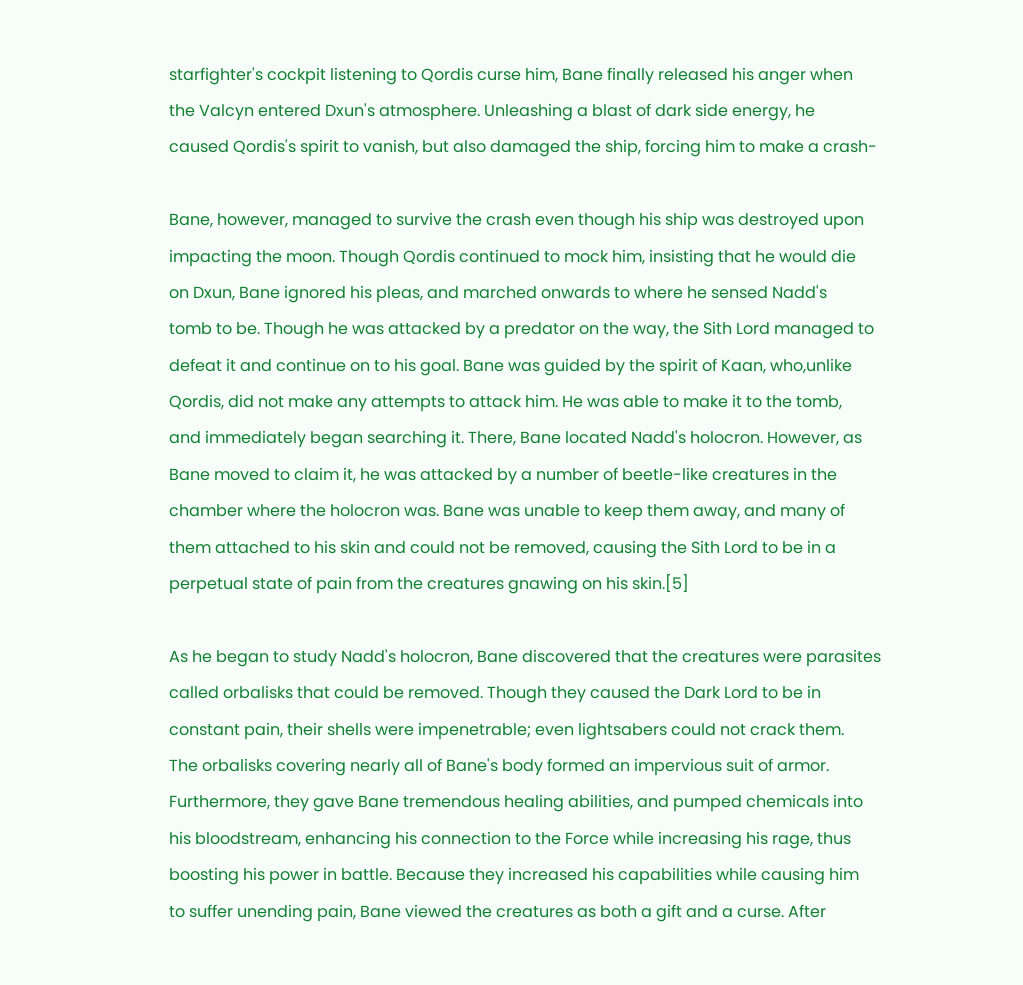starfighter's cockpit listening to Qordis curse him, Bane finally released his anger when
the Valcyn entered Dxun's atmosphere. Unleashing a blast of dark side energy, he
caused Qordis's spirit to vanish, but also damaged the ship, forcing him to make a crash-

Bane, however, managed to survive the crash even though his ship was destroyed upon
impacting the moon. Though Qordis continued to mock him, insisting that he would die
on Dxun, Bane ignored his pleas, and marched onwards to where he sensed Nadd's
tomb to be. Though he was attacked by a predator on the way, the Sith Lord managed to
defeat it and continue on to his goal. Bane was guided by the spirit of Kaan, who,unlike
Qordis, did not make any attempts to attack him. He was able to make it to the tomb,
and immediately began searching it. There, Bane located Nadd's holocron. However, as
Bane moved to claim it, he was attacked by a number of beetle-like creatures in the
chamber where the holocron was. Bane was unable to keep them away, and many of
them attached to his skin and could not be removed, causing the Sith Lord to be in a
perpetual state of pain from the creatures gnawing on his skin.[5]

As he began to study Nadd's holocron, Bane discovered that the creatures were parasites
called orbalisks that could be removed. Though they caused the Dark Lord to be in
constant pain, their shells were impenetrable; even lightsabers could not crack them.
The orbalisks covering nearly all of Bane's body formed an impervious suit of armor.
Furthermore, they gave Bane tremendous healing abilities, and pumped chemicals into
his bloodstream, enhancing his connection to the Force while increasing his rage, thus
boosting his power in battle. Because they increased his capabilities while causing him
to suffer unending pain, Bane viewed the creatures as both a gift and a curse. After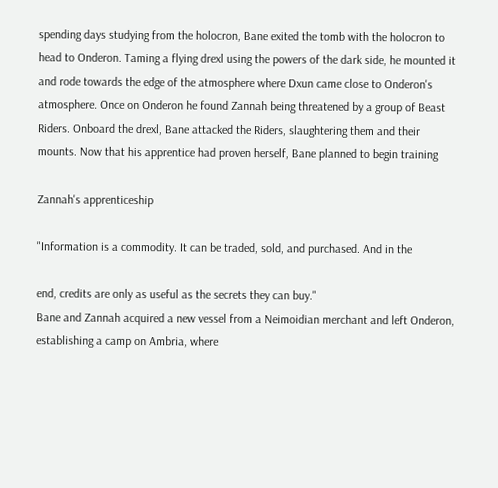spending days studying from the holocron, Bane exited the tomb with the holocron to
head to Onderon. Taming a flying drexl using the powers of the dark side, he mounted it
and rode towards the edge of the atmosphere where Dxun came close to Onderon's
atmosphere. Once on Onderon he found Zannah being threatened by a group of Beast
Riders. Onboard the drexl, Bane attacked the Riders, slaughtering them and their
mounts. Now that his apprentice had proven herself, Bane planned to begin training

Zannah's apprenticeship

"Information is a commodity. It can be traded, sold, and purchased. And in the

end, credits are only as useful as the secrets they can buy."
Bane and Zannah acquired a new vessel from a Neimoidian merchant and left Onderon,
establishing a camp on Ambria, where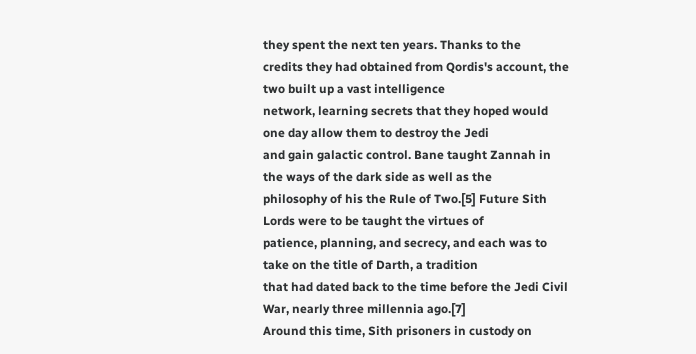they spent the next ten years. Thanks to the
credits they had obtained from Qordis's account, the two built up a vast intelligence
network, learning secrets that they hoped would one day allow them to destroy the Jedi
and gain galactic control. Bane taught Zannah in the ways of the dark side as well as the
philosophy of his the Rule of Two.[5] Future Sith Lords were to be taught the virtues of
patience, planning, and secrecy, and each was to take on the title of Darth, a tradition
that had dated back to the time before the Jedi Civil War, nearly three millennia ago.[7]
Around this time, Sith prisoners in custody on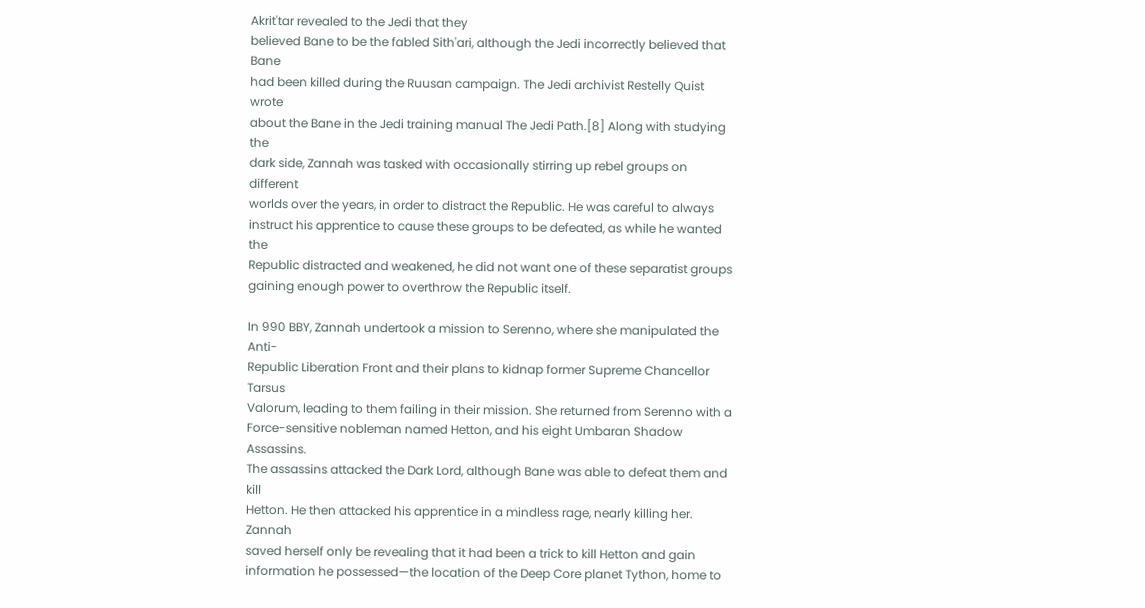Akrit'tar revealed to the Jedi that they
believed Bane to be the fabled Sith'ari, although the Jedi incorrectly believed that Bane
had been killed during the Ruusan campaign. The Jedi archivist Restelly Quist wrote
about the Bane in the Jedi training manual The Jedi Path.[8] Along with studying the
dark side, Zannah was tasked with occasionally stirring up rebel groups on different
worlds over the years, in order to distract the Republic. He was careful to always
instruct his apprentice to cause these groups to be defeated, as while he wanted the
Republic distracted and weakened, he did not want one of these separatist groups
gaining enough power to overthrow the Republic itself.

In 990 BBY, Zannah undertook a mission to Serenno, where she manipulated the Anti-
Republic Liberation Front and their plans to kidnap former Supreme Chancellor Tarsus
Valorum, leading to them failing in their mission. She returned from Serenno with a
Force-sensitive nobleman named Hetton, and his eight Umbaran Shadow Assassins.
The assassins attacked the Dark Lord, although Bane was able to defeat them and kill
Hetton. He then attacked his apprentice in a mindless rage, nearly killing her. Zannah
saved herself only be revealing that it had been a trick to kill Hetton and gain
information he possessed—the location of the Deep Core planet Tython, home to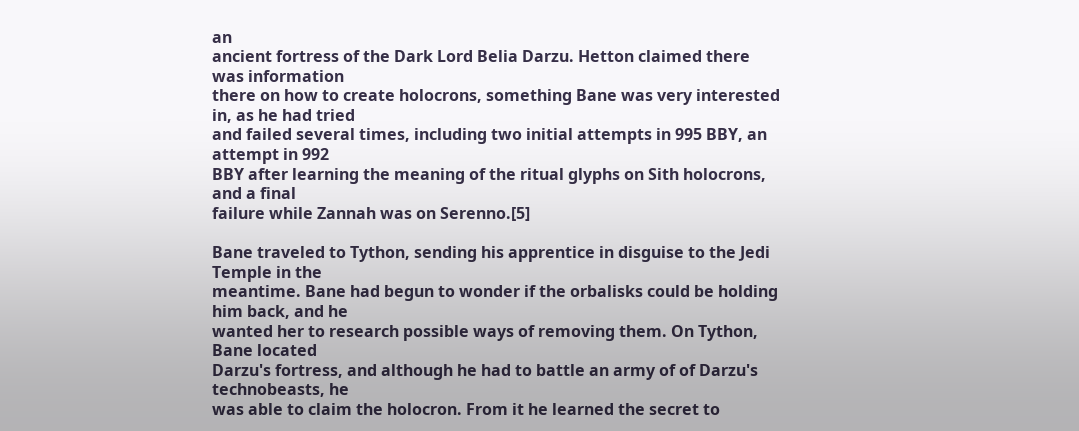an
ancient fortress of the Dark Lord Belia Darzu. Hetton claimed there was information
there on how to create holocrons, something Bane was very interested in, as he had tried
and failed several times, including two initial attempts in 995 BBY, an attempt in 992
BBY after learning the meaning of the ritual glyphs on Sith holocrons, and a final
failure while Zannah was on Serenno.[5]

Bane traveled to Tython, sending his apprentice in disguise to the Jedi Temple in the
meantime. Bane had begun to wonder if the orbalisks could be holding him back, and he
wanted her to research possible ways of removing them. On Tython, Bane located
Darzu's fortress, and although he had to battle an army of of Darzu's technobeasts, he
was able to claim the holocron. From it he learned the secret to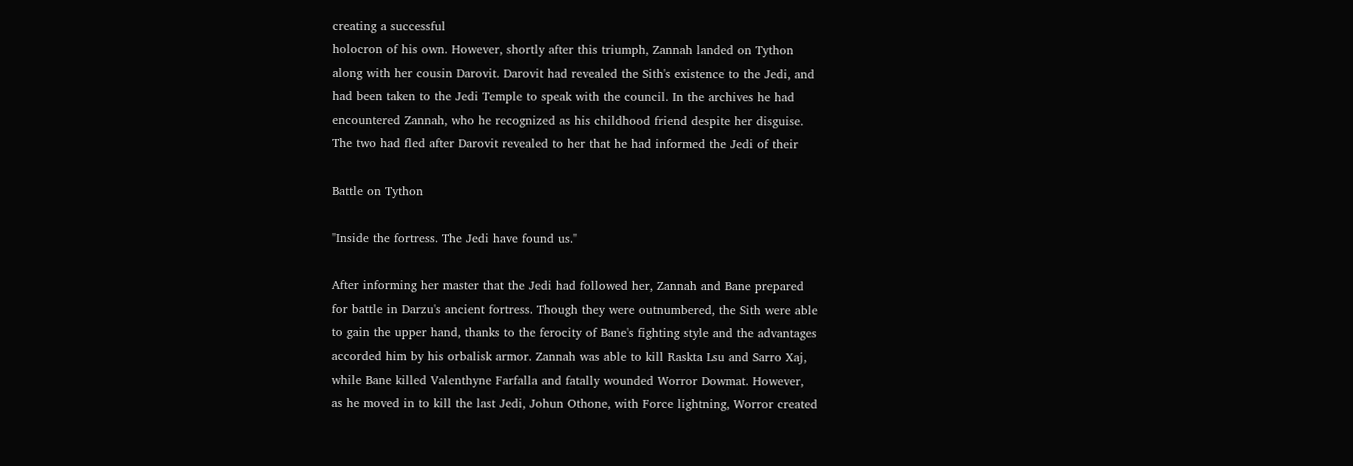creating a successful
holocron of his own. However, shortly after this triumph, Zannah landed on Tython
along with her cousin Darovit. Darovit had revealed the Sith's existence to the Jedi, and
had been taken to the Jedi Temple to speak with the council. In the archives he had
encountered Zannah, who he recognized as his childhood friend despite her disguise.
The two had fled after Darovit revealed to her that he had informed the Jedi of their

Battle on Tython

"Inside the fortress. The Jedi have found us."

After informing her master that the Jedi had followed her, Zannah and Bane prepared
for battle in Darzu's ancient fortress. Though they were outnumbered, the Sith were able
to gain the upper hand, thanks to the ferocity of Bane's fighting style and the advantages
accorded him by his orbalisk armor. Zannah was able to kill Raskta Lsu and Sarro Xaj,
while Bane killed Valenthyne Farfalla and fatally wounded Worror Dowmat. However,
as he moved in to kill the last Jedi, Johun Othone, with Force lightning, Worror created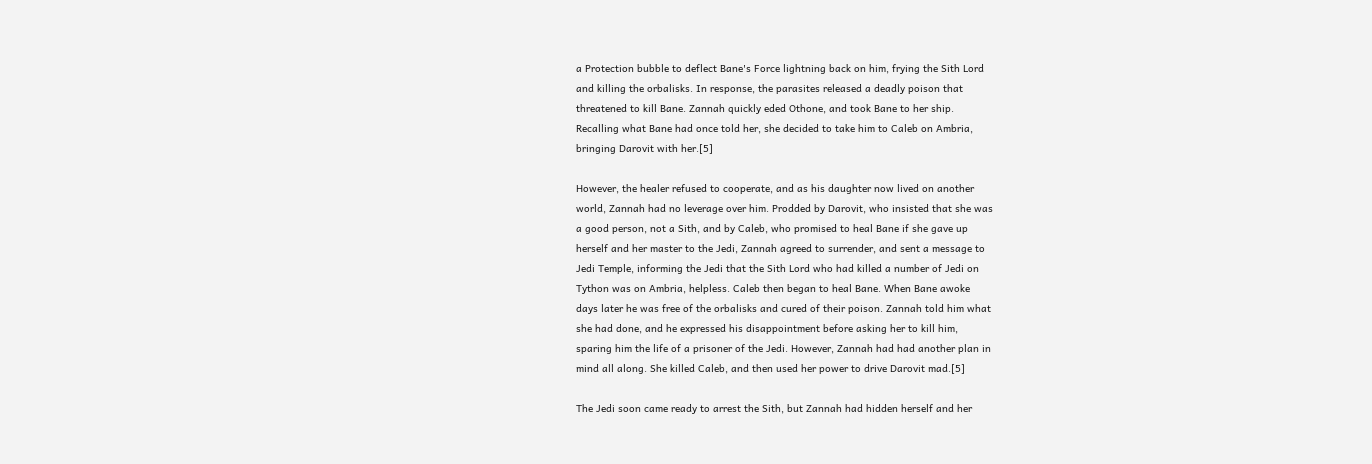a Protection bubble to deflect Bane's Force lightning back on him, frying the Sith Lord
and killing the orbalisks. In response, the parasites released a deadly poison that
threatened to kill Bane. Zannah quickly eded Othone, and took Bane to her ship.
Recalling what Bane had once told her, she decided to take him to Caleb on Ambria,
bringing Darovit with her.[5]

However, the healer refused to cooperate, and as his daughter now lived on another
world, Zannah had no leverage over him. Prodded by Darovit, who insisted that she was
a good person, not a Sith, and by Caleb, who promised to heal Bane if she gave up
herself and her master to the Jedi, Zannah agreed to surrender, and sent a message to
Jedi Temple, informing the Jedi that the Sith Lord who had killed a number of Jedi on
Tython was on Ambria, helpless. Caleb then began to heal Bane. When Bane awoke
days later he was free of the orbalisks and cured of their poison. Zannah told him what
she had done, and he expressed his disappointment before asking her to kill him,
sparing him the life of a prisoner of the Jedi. However, Zannah had had another plan in
mind all along. She killed Caleb, and then used her power to drive Darovit mad.[5]

The Jedi soon came ready to arrest the Sith, but Zannah had hidden herself and her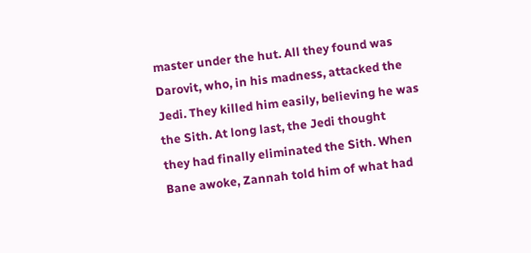master under the hut. All they found was Darovit, who, in his madness, attacked the
Jedi. They killed him easily, believing he was the Sith. At long last, the Jedi thought
they had finally eliminated the Sith. When Bane awoke, Zannah told him of what had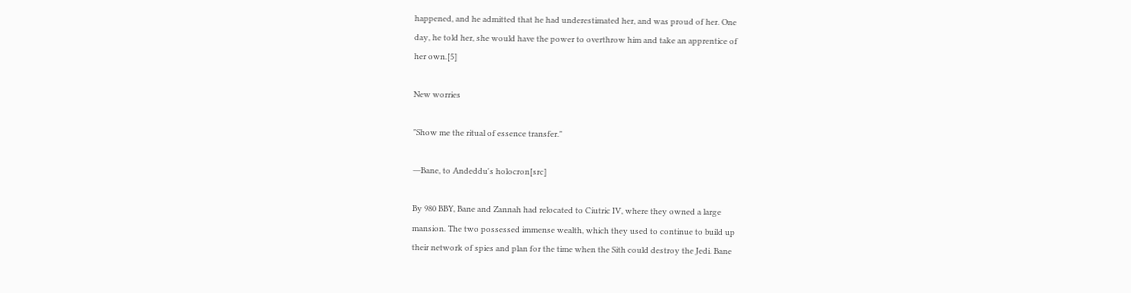happened, and he admitted that he had underestimated her, and was proud of her. One
day, he told her, she would have the power to overthrow him and take an apprentice of
her own.[5]

New worries

"Show me the ritual of essence transfer."

―Bane, to Andeddu's holocron[src]

By 980 BBY, Bane and Zannah had relocated to Ciutric IV, where they owned a large
mansion. The two possessed immense wealth, which they used to continue to build up
their network of spies and plan for the time when the Sith could destroy the Jedi. Bane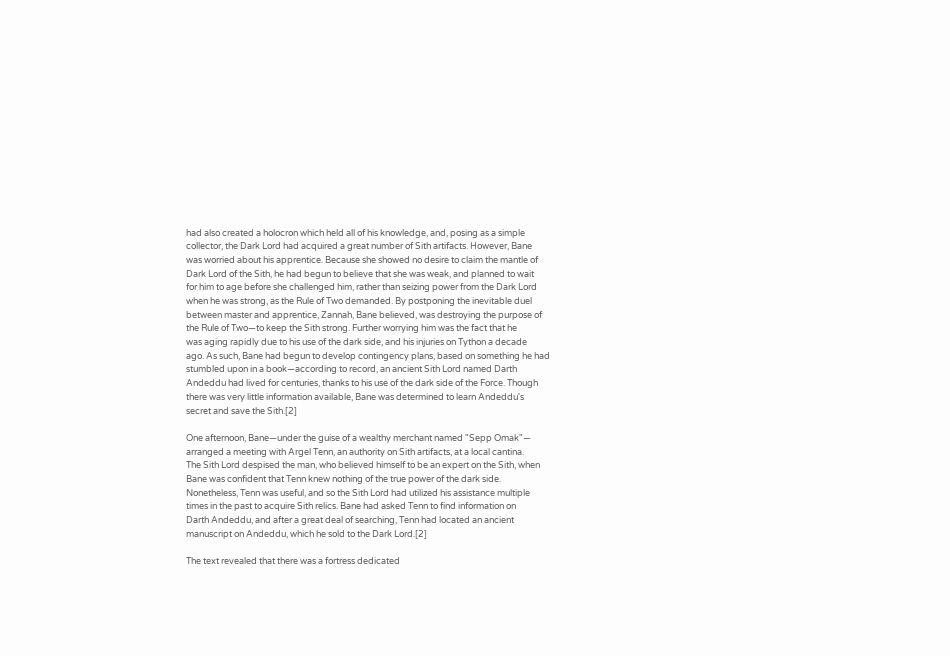had also created a holocron which held all of his knowledge, and, posing as a simple
collector, the Dark Lord had acquired a great number of Sith artifacts. However, Bane
was worried about his apprentice. Because she showed no desire to claim the mantle of
Dark Lord of the Sith, he had begun to believe that she was weak, and planned to wait
for him to age before she challenged him, rather than seizing power from the Dark Lord
when he was strong, as the Rule of Two demanded. By postponing the inevitable duel
between master and apprentice, Zannah, Bane believed, was destroying the purpose of
the Rule of Two—to keep the Sith strong. Further worrying him was the fact that he
was aging rapidly due to his use of the dark side, and his injuries on Tython a decade
ago. As such, Bane had begun to develop contingency plans, based on something he had
stumbled upon in a book—according to record, an ancient Sith Lord named Darth
Andeddu had lived for centuries, thanks to his use of the dark side of the Force. Though
there was very little information available, Bane was determined to learn Andeddu's
secret and save the Sith.[2]

One afternoon, Bane—under the guise of a wealthy merchant named "Sepp Omak"—
arranged a meeting with Argel Tenn, an authority on Sith artifacts, at a local cantina.
The Sith Lord despised the man, who believed himself to be an expert on the Sith, when
Bane was confident that Tenn knew nothing of the true power of the dark side.
Nonetheless, Tenn was useful, and so the Sith Lord had utilized his assistance multiple
times in the past to acquire Sith relics. Bane had asked Tenn to find information on
Darth Andeddu, and after a great deal of searching, Tenn had located an ancient
manuscript on Andeddu, which he sold to the Dark Lord.[2]

The text revealed that there was a fortress dedicated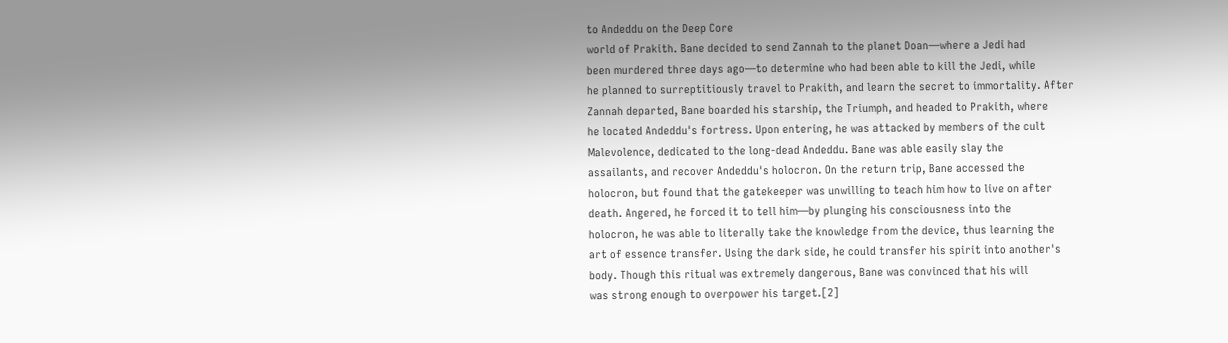to Andeddu on the Deep Core
world of Prakith. Bane decided to send Zannah to the planet Doan—where a Jedi had
been murdered three days ago—to determine who had been able to kill the Jedi, while
he planned to surreptitiously travel to Prakith, and learn the secret to immortality. After
Zannah departed, Bane boarded his starship, the Triumph, and headed to Prakith, where
he located Andeddu's fortress. Upon entering, he was attacked by members of the cult
Malevolence, dedicated to the long-dead Andeddu. Bane was able easily slay the
assailants, and recover Andeddu's holocron. On the return trip, Bane accessed the
holocron, but found that the gatekeeper was unwilling to teach him how to live on after
death. Angered, he forced it to tell him—by plunging his consciousness into the
holocron, he was able to literally take the knowledge from the device, thus learning the
art of essence transfer. Using the dark side, he could transfer his spirit into another's
body. Though this ritual was extremely dangerous, Bane was convinced that his will
was strong enough to overpower his target.[2]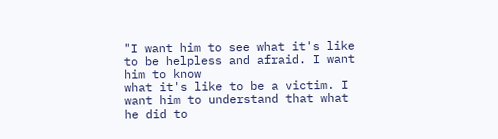"I want him to see what it's like to be helpless and afraid. I want him to know
what it's like to be a victim. I want him to understand that what he did to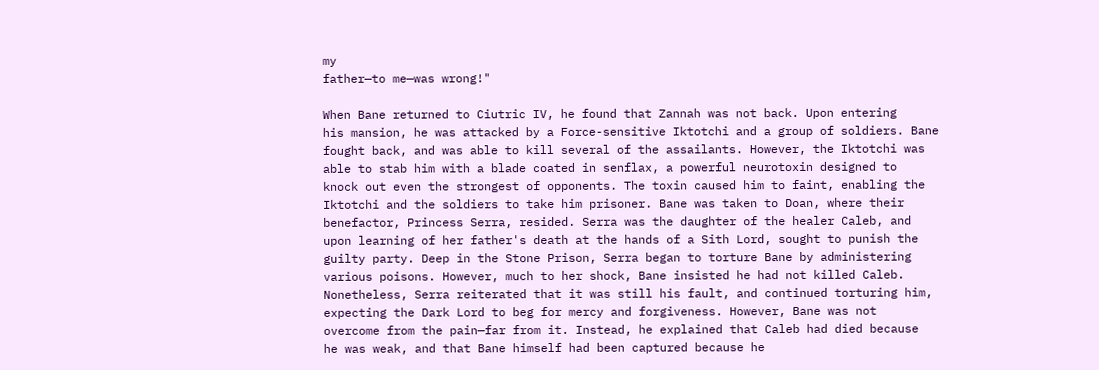my
father—to me—was wrong!"

When Bane returned to Ciutric IV, he found that Zannah was not back. Upon entering
his mansion, he was attacked by a Force-sensitive Iktotchi and a group of soldiers. Bane
fought back, and was able to kill several of the assailants. However, the Iktotchi was
able to stab him with a blade coated in senflax, a powerful neurotoxin designed to
knock out even the strongest of opponents. The toxin caused him to faint, enabling the
Iktotchi and the soldiers to take him prisoner. Bane was taken to Doan, where their
benefactor, Princess Serra, resided. Serra was the daughter of the healer Caleb, and
upon learning of her father's death at the hands of a Sith Lord, sought to punish the
guilty party. Deep in the Stone Prison, Serra began to torture Bane by administering
various poisons. However, much to her shock, Bane insisted he had not killed Caleb.
Nonetheless, Serra reiterated that it was still his fault, and continued torturing him,
expecting the Dark Lord to beg for mercy and forgiveness. However, Bane was not
overcome from the pain—far from it. Instead, he explained that Caleb had died because
he was weak, and that Bane himself had been captured because he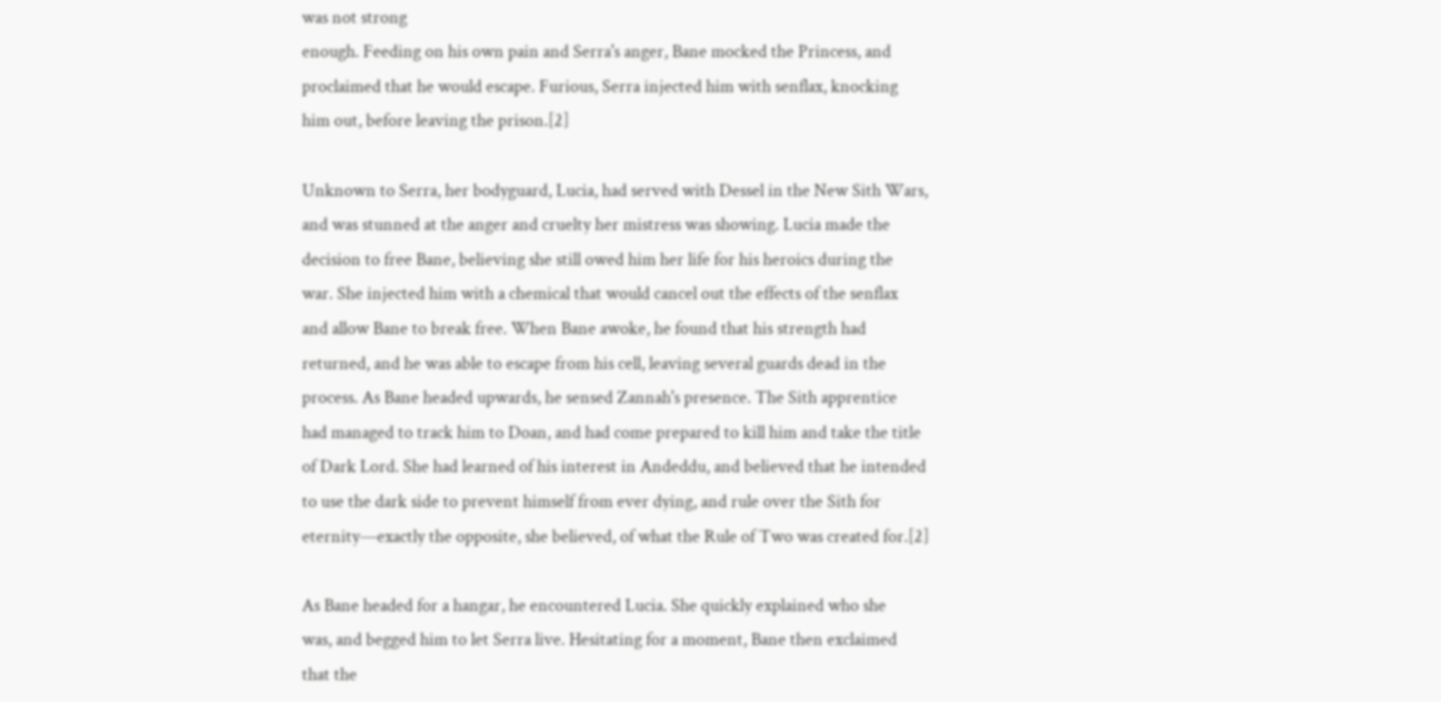was not strong
enough. Feeding on his own pain and Serra's anger, Bane mocked the Princess, and
proclaimed that he would escape. Furious, Serra injected him with senflax, knocking
him out, before leaving the prison.[2]

Unknown to Serra, her bodyguard, Lucia, had served with Dessel in the New Sith Wars,
and was stunned at the anger and cruelty her mistress was showing. Lucia made the
decision to free Bane, believing she still owed him her life for his heroics during the
war. She injected him with a chemical that would cancel out the effects of the senflax
and allow Bane to break free. When Bane awoke, he found that his strength had
returned, and he was able to escape from his cell, leaving several guards dead in the
process. As Bane headed upwards, he sensed Zannah's presence. The Sith apprentice
had managed to track him to Doan, and had come prepared to kill him and take the title
of Dark Lord. She had learned of his interest in Andeddu, and believed that he intended
to use the dark side to prevent himself from ever dying, and rule over the Sith for
eternity—exactly the opposite, she believed, of what the Rule of Two was created for.[2]

As Bane headed for a hangar, he encountered Lucia. She quickly explained who she
was, and begged him to let Serra live. Hesitating for a moment, Bane then exclaimed
that the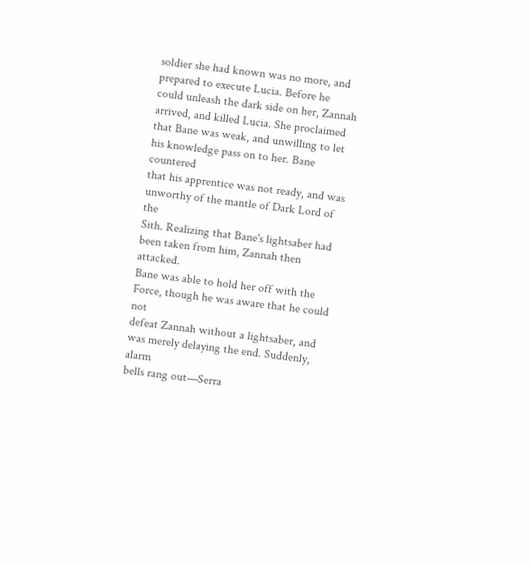soldier she had known was no more, and prepared to execute Lucia. Before he
could unleash the dark side on her, Zannah arrived, and killed Lucia. She proclaimed
that Bane was weak, and unwilling to let his knowledge pass on to her. Bane countered
that his apprentice was not ready, and was unworthy of the mantle of Dark Lord of the
Sith. Realizing that Bane's lightsaber had been taken from him, Zannah then attacked.
Bane was able to hold her off with the Force, though he was aware that he could not
defeat Zannah without a lightsaber, and was merely delaying the end. Suddenly, alarm
bells rang out—Serra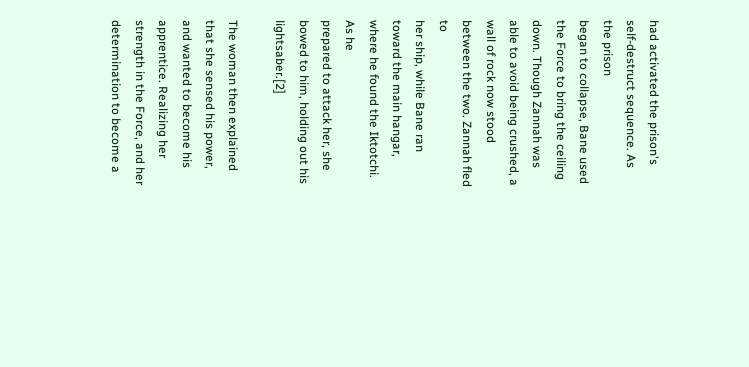had activated the prison's self-destruct sequence. As the prison
began to collapse, Bane used the Force to bring the ceiling down. Though Zannah was
able to avoid being crushed, a wall of rock now stood between the two. Zannah fled to
her ship, while Bane ran toward the main hangar, where he found the Iktotchi. As he
prepared to attack her, she bowed to him, holding out his lightsaber.[2]

The woman then explained that she sensed his power, and wanted to become his
apprentice. Realizing her strength in the Force, and her determination to become a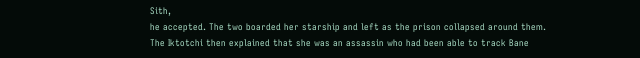Sith,
he accepted. The two boarded her starship and left as the prison collapsed around them.
The Iktotchi then explained that she was an assassin who had been able to track Bane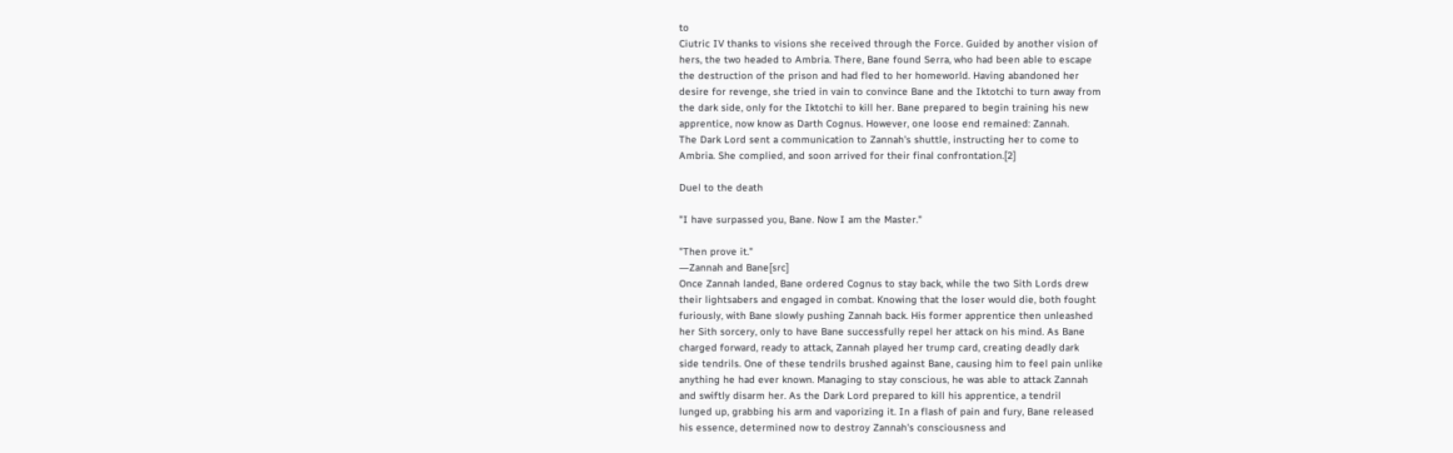to
Ciutric IV thanks to visions she received through the Force. Guided by another vision of
hers, the two headed to Ambria. There, Bane found Serra, who had been able to escape
the destruction of the prison and had fled to her homeworld. Having abandoned her
desire for revenge, she tried in vain to convince Bane and the Iktotchi to turn away from
the dark side, only for the Iktotchi to kill her. Bane prepared to begin training his new
apprentice, now know as Darth Cognus. However, one loose end remained: Zannah.
The Dark Lord sent a communication to Zannah's shuttle, instructing her to come to
Ambria. She complied, and soon arrived for their final confrontation.[2]

Duel to the death

"I have surpassed you, Bane. Now I am the Master."

"Then prove it."
―Zannah and Bane[src]
Once Zannah landed, Bane ordered Cognus to stay back, while the two Sith Lords drew
their lightsabers and engaged in combat. Knowing that the loser would die, both fought
furiously, with Bane slowly pushing Zannah back. His former apprentice then unleashed
her Sith sorcery, only to have Bane successfully repel her attack on his mind. As Bane
charged forward, ready to attack, Zannah played her trump card, creating deadly dark
side tendrils. One of these tendrils brushed against Bane, causing him to feel pain unlike
anything he had ever known. Managing to stay conscious, he was able to attack Zannah
and swiftly disarm her. As the Dark Lord prepared to kill his apprentice, a tendril
lunged up, grabbing his arm and vaporizing it. In a flash of pain and fury, Bane released
his essence, determined now to destroy Zannah's consciousness and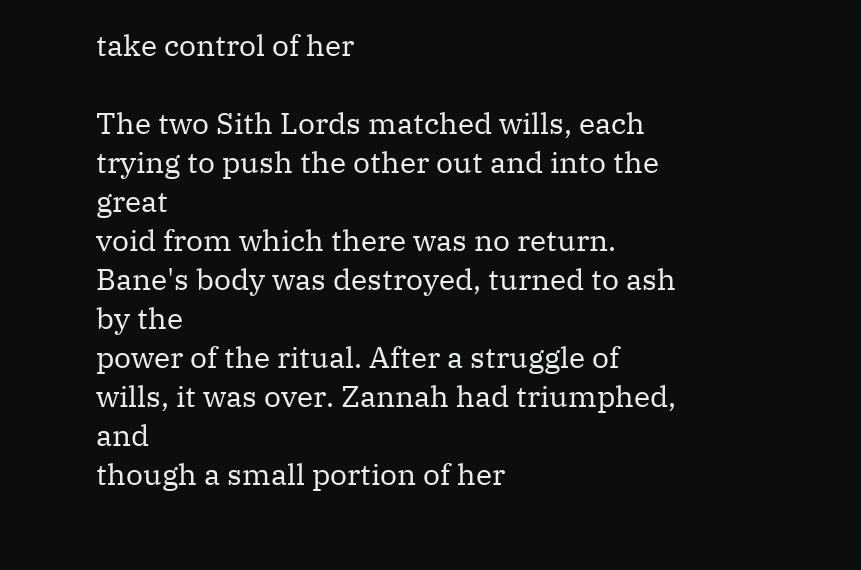take control of her

The two Sith Lords matched wills, each trying to push the other out and into the great
void from which there was no return. Bane's body was destroyed, turned to ash by the
power of the ritual. After a struggle of wills, it was over. Zannah had triumphed, and
though a small portion of her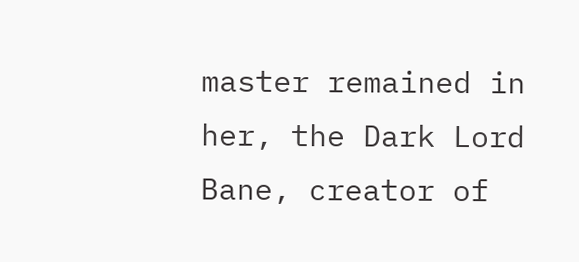master remained in her, the Dark Lord Bane, creator of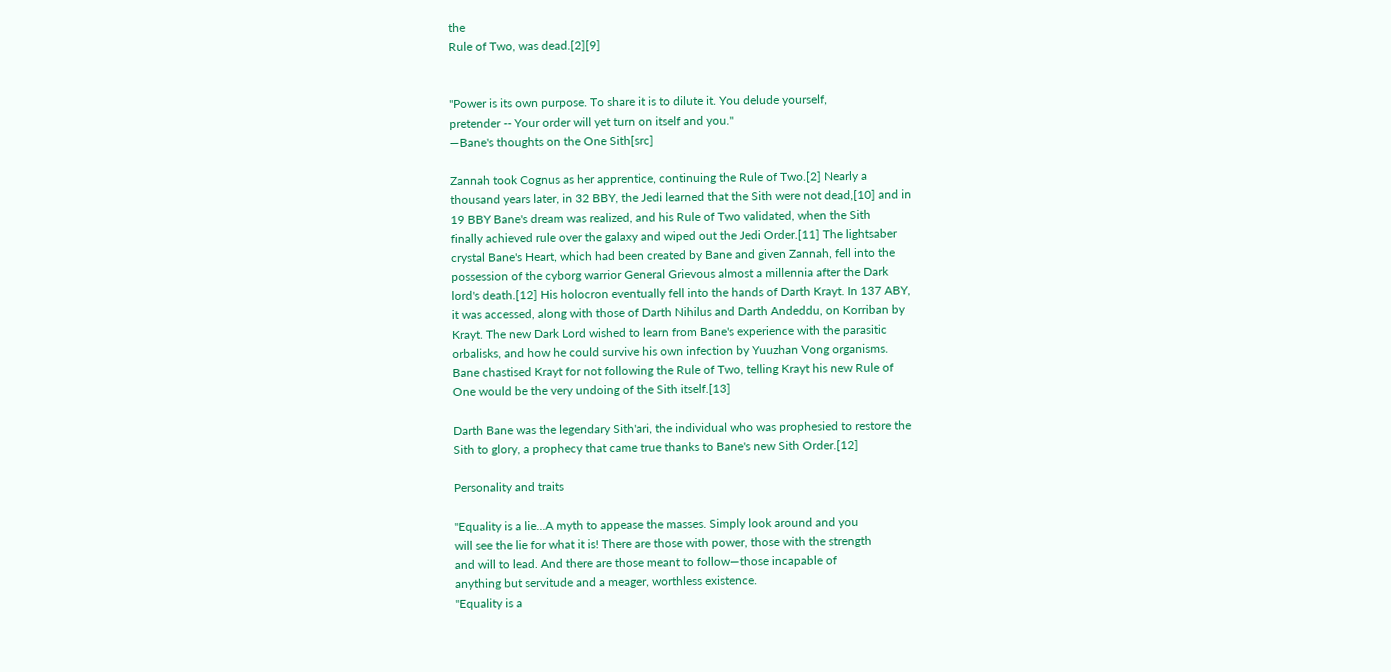the
Rule of Two, was dead.[2][9]


"Power is its own purpose. To share it is to dilute it. You delude yourself,
pretender -- Your order will yet turn on itself and you."
―Bane's thoughts on the One Sith[src]

Zannah took Cognus as her apprentice, continuing the Rule of Two.[2] Nearly a
thousand years later, in 32 BBY, the Jedi learned that the Sith were not dead,[10] and in
19 BBY Bane's dream was realized, and his Rule of Two validated, when the Sith
finally achieved rule over the galaxy and wiped out the Jedi Order.[11] The lightsaber
crystal Bane's Heart, which had been created by Bane and given Zannah, fell into the
possession of the cyborg warrior General Grievous almost a millennia after the Dark
lord's death.[12] His holocron eventually fell into the hands of Darth Krayt. In 137 ABY,
it was accessed, along with those of Darth Nihilus and Darth Andeddu, on Korriban by
Krayt. The new Dark Lord wished to learn from Bane's experience with the parasitic
orbalisks, and how he could survive his own infection by Yuuzhan Vong organisms.
Bane chastised Krayt for not following the Rule of Two, telling Krayt his new Rule of
One would be the very undoing of the Sith itself.[13]

Darth Bane was the legendary Sith'ari, the individual who was prophesied to restore the
Sith to glory, a prophecy that came true thanks to Bane's new Sith Order.[12]

Personality and traits

"Equality is a lie…A myth to appease the masses. Simply look around and you
will see the lie for what it is! There are those with power, those with the strength
and will to lead. And there are those meant to follow—those incapable of
anything but servitude and a meager, worthless existence.
"Equality is a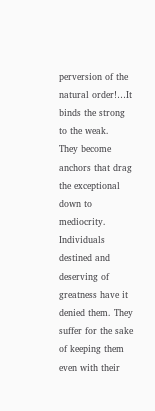perversion of the natural order!…It binds the strong to the weak.
They become anchors that drag the exceptional down to mediocrity. Individuals
destined and deserving of greatness have it denied them. They suffer for the sake
of keeping them even with their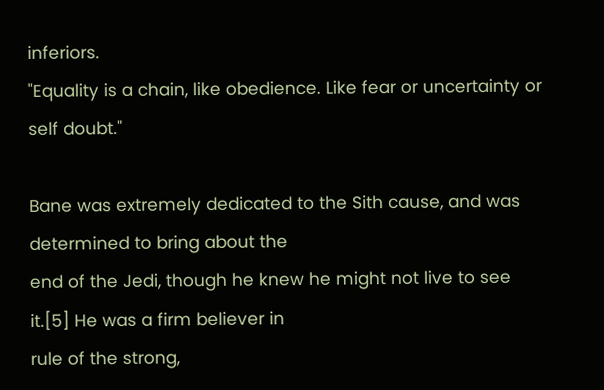inferiors.
"Equality is a chain, like obedience. Like fear or uncertainty or self doubt."

Bane was extremely dedicated to the Sith cause, and was determined to bring about the
end of the Jedi, though he knew he might not live to see it.[5] He was a firm believer in
rule of the strong,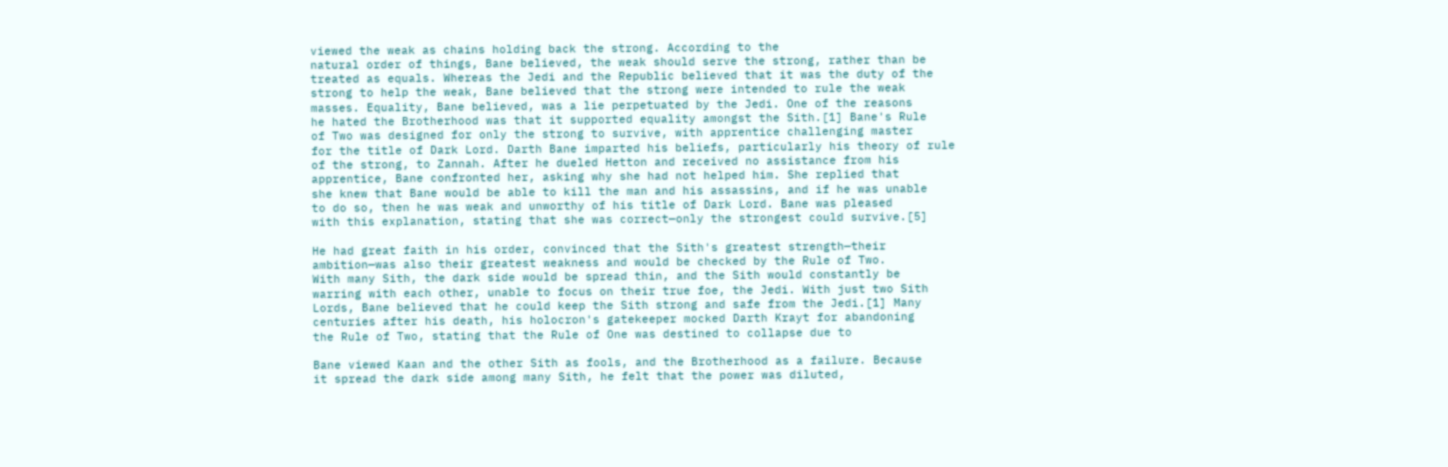viewed the weak as chains holding back the strong. According to the
natural order of things, Bane believed, the weak should serve the strong, rather than be
treated as equals. Whereas the Jedi and the Republic believed that it was the duty of the
strong to help the weak, Bane believed that the strong were intended to rule the weak
masses. Equality, Bane believed, was a lie perpetuated by the Jedi. One of the reasons
he hated the Brotherhood was that it supported equality amongst the Sith.[1] Bane's Rule
of Two was designed for only the strong to survive, with apprentice challenging master
for the title of Dark Lord. Darth Bane imparted his beliefs, particularly his theory of rule
of the strong, to Zannah. After he dueled Hetton and received no assistance from his
apprentice, Bane confronted her, asking why she had not helped him. She replied that
she knew that Bane would be able to kill the man and his assassins, and if he was unable
to do so, then he was weak and unworthy of his title of Dark Lord. Bane was pleased
with this explanation, stating that she was correct—only the strongest could survive.[5]

He had great faith in his order, convinced that the Sith's greatest strength—their
ambition—was also their greatest weakness and would be checked by the Rule of Two.
With many Sith, the dark side would be spread thin, and the Sith would constantly be
warring with each other, unable to focus on their true foe, the Jedi. With just two Sith
Lords, Bane believed that he could keep the Sith strong and safe from the Jedi.[1] Many
centuries after his death, his holocron's gatekeeper mocked Darth Krayt for abandoning
the Rule of Two, stating that the Rule of One was destined to collapse due to

Bane viewed Kaan and the other Sith as fools, and the Brotherhood as a failure. Because
it spread the dark side among many Sith, he felt that the power was diluted,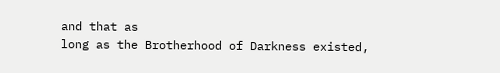and that as
long as the Brotherhood of Darkness existed,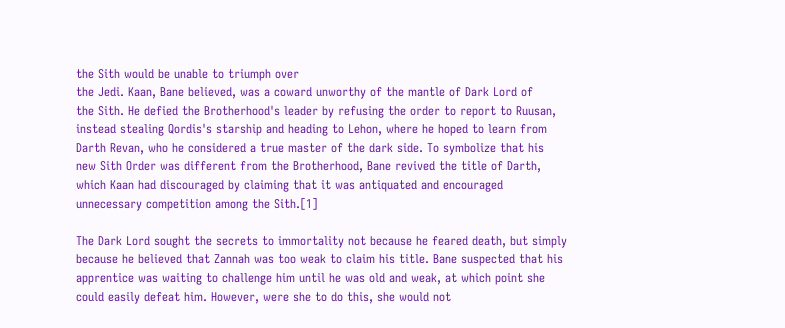the Sith would be unable to triumph over
the Jedi. Kaan, Bane believed, was a coward unworthy of the mantle of Dark Lord of
the Sith. He defied the Brotherhood's leader by refusing the order to report to Ruusan,
instead stealing Qordis's starship and heading to Lehon, where he hoped to learn from
Darth Revan, who he considered a true master of the dark side. To symbolize that his
new Sith Order was different from the Brotherhood, Bane revived the title of Darth,
which Kaan had discouraged by claiming that it was antiquated and encouraged
unnecessary competition among the Sith.[1]

The Dark Lord sought the secrets to immortality not because he feared death, but simply
because he believed that Zannah was too weak to claim his title. Bane suspected that his
apprentice was waiting to challenge him until he was old and weak, at which point she
could easily defeat him. However, were she to do this, she would not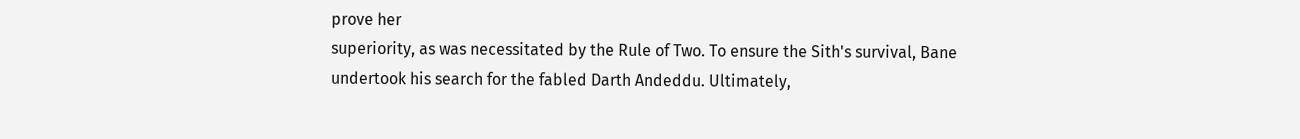prove her
superiority, as was necessitated by the Rule of Two. To ensure the Sith's survival, Bane
undertook his search for the fabled Darth Andeddu. Ultimately,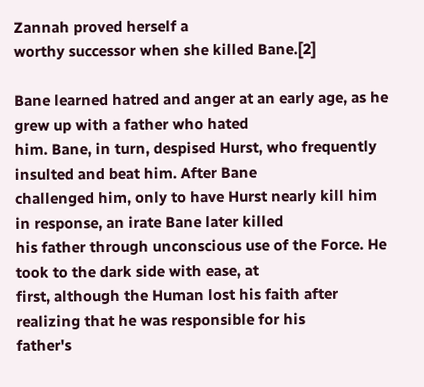Zannah proved herself a
worthy successor when she killed Bane.[2]

Bane learned hatred and anger at an early age, as he grew up with a father who hated
him. Bane, in turn, despised Hurst, who frequently insulted and beat him. After Bane
challenged him, only to have Hurst nearly kill him in response, an irate Bane later killed
his father through unconscious use of the Force. He took to the dark side with ease, at
first, although the Human lost his faith after realizing that he was responsible for his
father's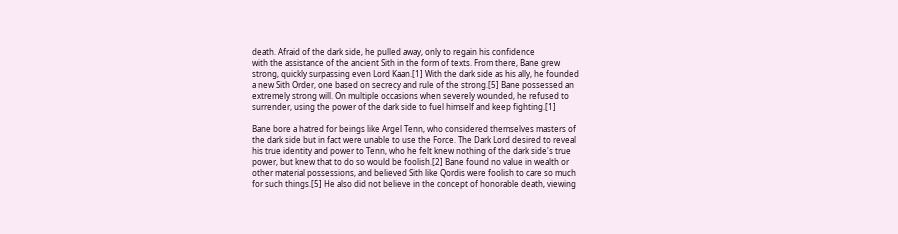death. Afraid of the dark side, he pulled away, only to regain his confidence
with the assistance of the ancient Sith in the form of texts. From there, Bane grew
strong, quickly surpassing even Lord Kaan.[1] With the dark side as his ally, he founded
a new Sith Order, one based on secrecy and rule of the strong.[5] Bane possessed an
extremely strong will. On multiple occasions when severely wounded, he refused to
surrender, using the power of the dark side to fuel himself and keep fighting.[1]

Bane bore a hatred for beings like Argel Tenn, who considered themselves masters of
the dark side but in fact were unable to use the Force. The Dark Lord desired to reveal
his true identity and power to Tenn, who he felt knew nothing of the dark side's true
power, but knew that to do so would be foolish.[2] Bane found no value in wealth or
other material possessions, and believed Sith like Qordis were foolish to care so much
for such things.[5] He also did not believe in the concept of honorable death, viewing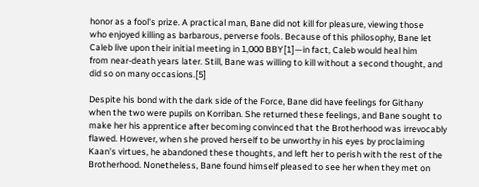honor as a fool's prize. A practical man, Bane did not kill for pleasure, viewing those
who enjoyed killing as barbarous, perverse fools. Because of this philosophy, Bane let
Caleb live upon their initial meeting in 1,000 BBY[1]—in fact, Caleb would heal him
from near-death years later. Still, Bane was willing to kill without a second thought, and
did so on many occasions.[5]

Despite his bond with the dark side of the Force, Bane did have feelings for Githany
when the two were pupils on Korriban. She returned these feelings, and Bane sought to
make her his apprentice after becoming convinced that the Brotherhood was irrevocably
flawed. However, when she proved herself to be unworthy in his eyes by proclaiming
Kaan's virtues, he abandoned these thoughts, and left her to perish with the rest of the
Brotherhood. Nonetheless, Bane found himself pleased to see her when they met on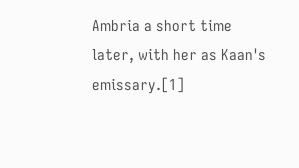Ambria a short time later, with her as Kaan's emissary.[1]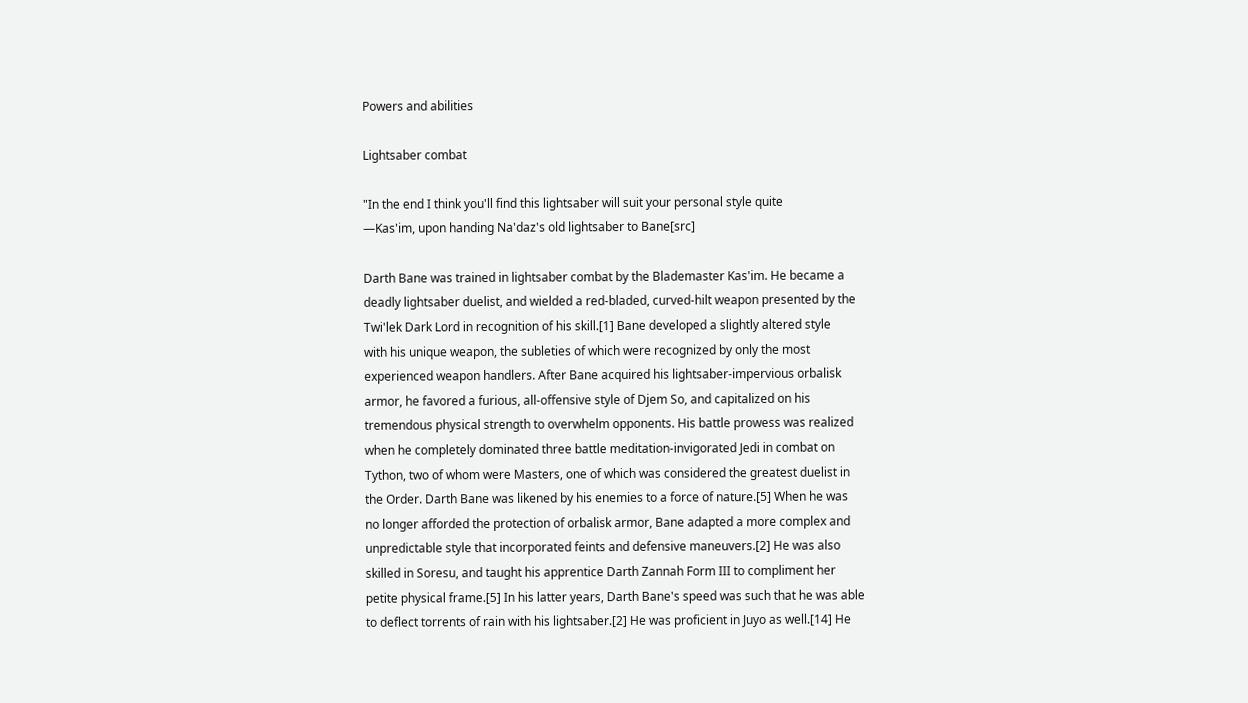Powers and abilities

Lightsaber combat

"In the end I think you'll find this lightsaber will suit your personal style quite
―Kas'im, upon handing Na'daz's old lightsaber to Bane[src]

Darth Bane was trained in lightsaber combat by the Blademaster Kas'im. He became a
deadly lightsaber duelist, and wielded a red-bladed, curved-hilt weapon presented by the
Twi'lek Dark Lord in recognition of his skill.[1] Bane developed a slightly altered style
with his unique weapon, the subleties of which were recognized by only the most
experienced weapon handlers. After Bane acquired his lightsaber-impervious orbalisk
armor, he favored a furious, all-offensive style of Djem So, and capitalized on his
tremendous physical strength to overwhelm opponents. His battle prowess was realized
when he completely dominated three battle meditation-invigorated Jedi in combat on
Tython, two of whom were Masters, one of which was considered the greatest duelist in
the Order. Darth Bane was likened by his enemies to a force of nature.[5] When he was
no longer afforded the protection of orbalisk armor, Bane adapted a more complex and
unpredictable style that incorporated feints and defensive maneuvers.[2] He was also
skilled in Soresu, and taught his apprentice Darth Zannah Form III to compliment her
petite physical frame.[5] In his latter years, Darth Bane's speed was such that he was able
to deflect torrents of rain with his lightsaber.[2] He was proficient in Juyo as well.[14] He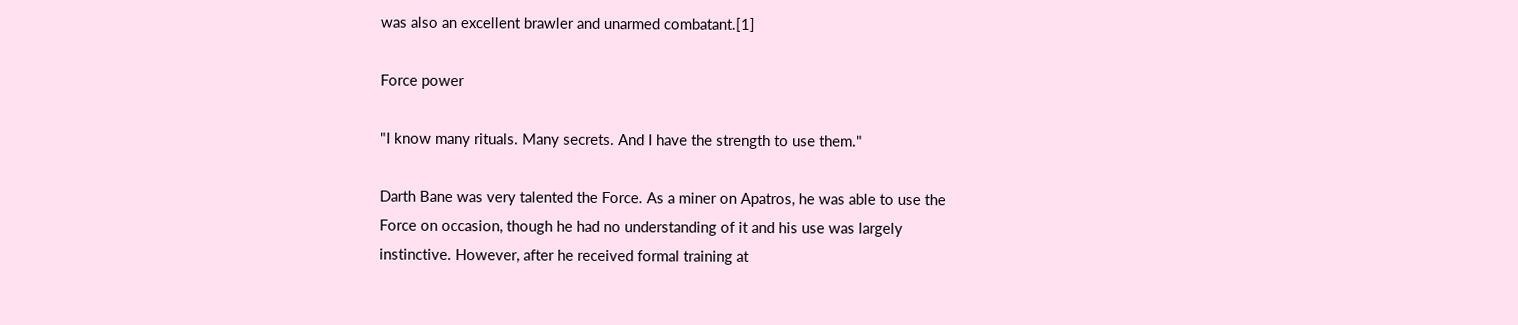was also an excellent brawler and unarmed combatant.[1]

Force power

"I know many rituals. Many secrets. And I have the strength to use them."

Darth Bane was very talented the Force. As a miner on Apatros, he was able to use the
Force on occasion, though he had no understanding of it and his use was largely
instinctive. However, after he received formal training at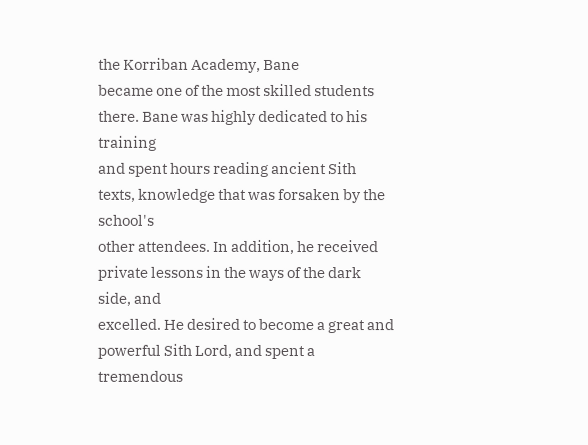the Korriban Academy, Bane
became one of the most skilled students there. Bane was highly dedicated to his training
and spent hours reading ancient Sith texts, knowledge that was forsaken by the school's
other attendees. In addition, he received private lessons in the ways of the dark side, and
excelled. He desired to become a great and powerful Sith Lord, and spent a tremendous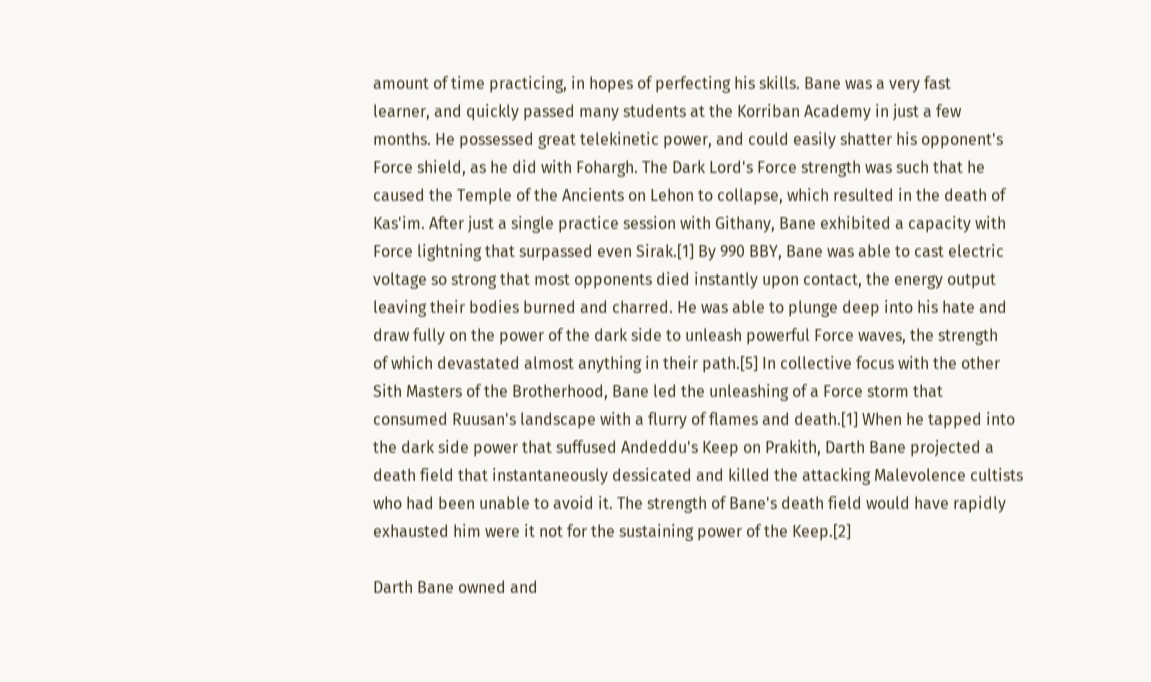amount of time practicing, in hopes of perfecting his skills. Bane was a very fast
learner, and quickly passed many students at the Korriban Academy in just a few
months. He possessed great telekinetic power, and could easily shatter his opponent's
Force shield, as he did with Fohargh. The Dark Lord's Force strength was such that he
caused the Temple of the Ancients on Lehon to collapse, which resulted in the death of
Kas'im. After just a single practice session with Githany, Bane exhibited a capacity with
Force lightning that surpassed even Sirak.[1] By 990 BBY, Bane was able to cast electric
voltage so strong that most opponents died instantly upon contact, the energy output
leaving their bodies burned and charred. He was able to plunge deep into his hate and
draw fully on the power of the dark side to unleash powerful Force waves, the strength
of which devastated almost anything in their path.[5] In collective focus with the other
Sith Masters of the Brotherhood, Bane led the unleashing of a Force storm that
consumed Ruusan's landscape with a flurry of flames and death.[1] When he tapped into
the dark side power that suffused Andeddu's Keep on Prakith, Darth Bane projected a
death field that instantaneously dessicated and killed the attacking Malevolence cultists
who had been unable to avoid it. The strength of Bane's death field would have rapidly
exhausted him were it not for the sustaining power of the Keep.[2]

Darth Bane owned and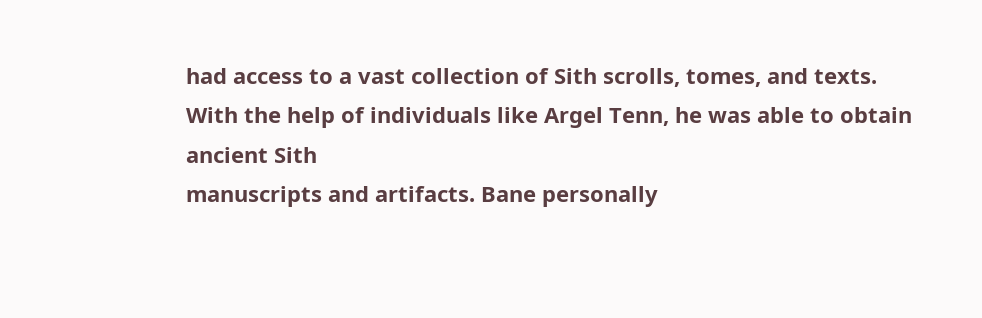had access to a vast collection of Sith scrolls, tomes, and texts.
With the help of individuals like Argel Tenn, he was able to obtain ancient Sith
manuscripts and artifacts. Bane personally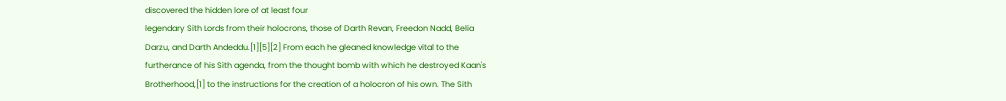discovered the hidden lore of at least four
legendary Sith Lords from their holocrons, those of Darth Revan, Freedon Nadd, Belia
Darzu, and Darth Andeddu.[1][5][2] From each he gleaned knowledge vital to the
furtherance of his Sith agenda, from the thought bomb with which he destroyed Kaan's
Brotherhood,[1] to the instructions for the creation of a holocron of his own. The Sith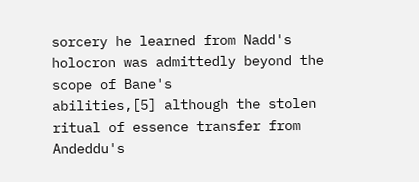sorcery he learned from Nadd's holocron was admittedly beyond the scope of Bane's
abilities,[5] although the stolen ritual of essence transfer from Andeddu's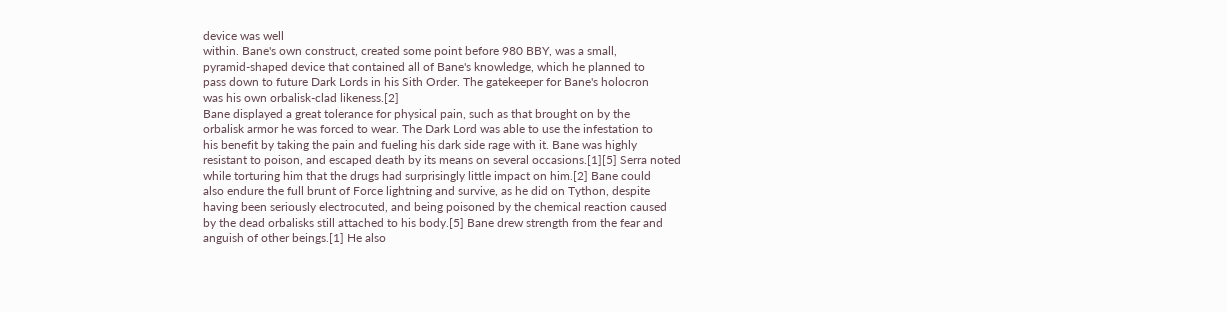device was well
within. Bane's own construct, created some point before 980 BBY, was a small,
pyramid-shaped device that contained all of Bane's knowledge, which he planned to
pass down to future Dark Lords in his Sith Order. The gatekeeper for Bane's holocron
was his own orbalisk-clad likeness.[2]
Bane displayed a great tolerance for physical pain, such as that brought on by the
orbalisk armor he was forced to wear. The Dark Lord was able to use the infestation to
his benefit by taking the pain and fueling his dark side rage with it. Bane was highly
resistant to poison, and escaped death by its means on several occasions.[1][5] Serra noted
while torturing him that the drugs had surprisingly little impact on him.[2] Bane could
also endure the full brunt of Force lightning and survive, as he did on Tython, despite
having been seriously electrocuted, and being poisoned by the chemical reaction caused
by the dead orbalisks still attached to his body.[5] Bane drew strength from the fear and
anguish of other beings.[1] He also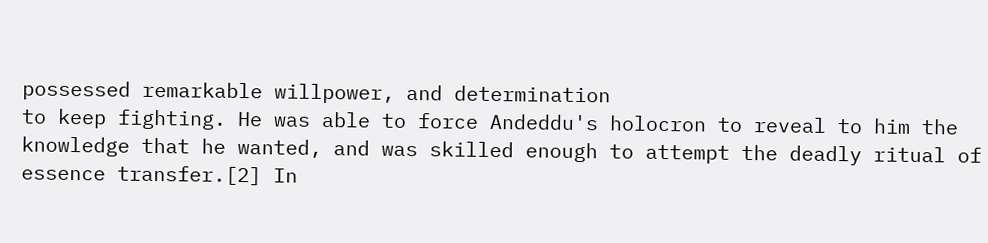possessed remarkable willpower, and determination
to keep fighting. He was able to force Andeddu's holocron to reveal to him the
knowledge that he wanted, and was skilled enough to attempt the deadly ritual of
essence transfer.[2] In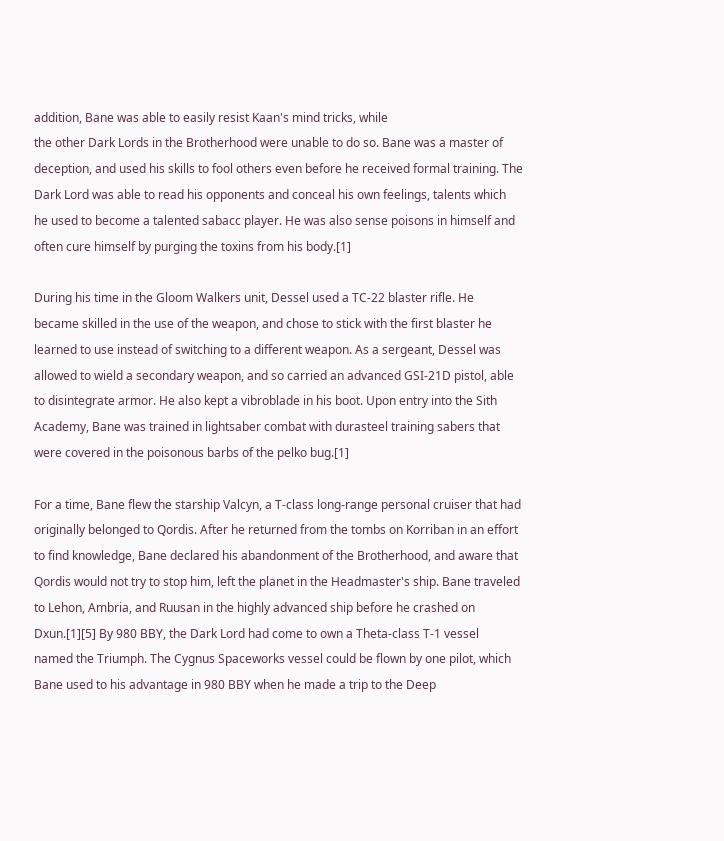addition, Bane was able to easily resist Kaan's mind tricks, while
the other Dark Lords in the Brotherhood were unable to do so. Bane was a master of
deception, and used his skills to fool others even before he received formal training. The
Dark Lord was able to read his opponents and conceal his own feelings, talents which
he used to become a talented sabacc player. He was also sense poisons in himself and
often cure himself by purging the toxins from his body.[1]

During his time in the Gloom Walkers unit, Dessel used a TC-22 blaster rifle. He
became skilled in the use of the weapon, and chose to stick with the first blaster he
learned to use instead of switching to a different weapon. As a sergeant, Dessel was
allowed to wield a secondary weapon, and so carried an advanced GSI-21D pistol, able
to disintegrate armor. He also kept a vibroblade in his boot. Upon entry into the Sith
Academy, Bane was trained in lightsaber combat with durasteel training sabers that
were covered in the poisonous barbs of the pelko bug.[1]

For a time, Bane flew the starship Valcyn, a T-class long-range personal cruiser that had
originally belonged to Qordis. After he returned from the tombs on Korriban in an effort
to find knowledge, Bane declared his abandonment of the Brotherhood, and aware that
Qordis would not try to stop him, left the planet in the Headmaster's ship. Bane traveled
to Lehon, Ambria, and Ruusan in the highly advanced ship before he crashed on
Dxun.[1][5] By 980 BBY, the Dark Lord had come to own a Theta-class T-1 vessel
named the Triumph. The Cygnus Spaceworks vessel could be flown by one pilot, which
Bane used to his advantage in 980 BBY when he made a trip to the Deep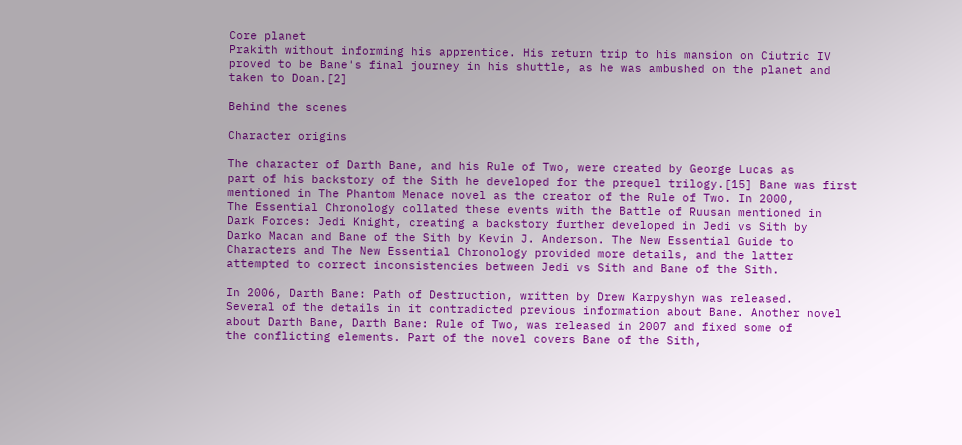Core planet
Prakith without informing his apprentice. His return trip to his mansion on Ciutric IV
proved to be Bane's final journey in his shuttle, as he was ambushed on the planet and
taken to Doan.[2]

Behind the scenes

Character origins

The character of Darth Bane, and his Rule of Two, were created by George Lucas as
part of his backstory of the Sith he developed for the prequel trilogy.[15] Bane was first
mentioned in The Phantom Menace novel as the creator of the Rule of Two. In 2000,
The Essential Chronology collated these events with the Battle of Ruusan mentioned in
Dark Forces: Jedi Knight, creating a backstory further developed in Jedi vs Sith by
Darko Macan and Bane of the Sith by Kevin J. Anderson. The New Essential Guide to
Characters and The New Essential Chronology provided more details, and the latter
attempted to correct inconsistencies between Jedi vs Sith and Bane of the Sith.

In 2006, Darth Bane: Path of Destruction, written by Drew Karpyshyn was released.
Several of the details in it contradicted previous information about Bane. Another novel
about Darth Bane, Darth Bane: Rule of Two, was released in 2007 and fixed some of
the conflicting elements. Part of the novel covers Bane of the Sith,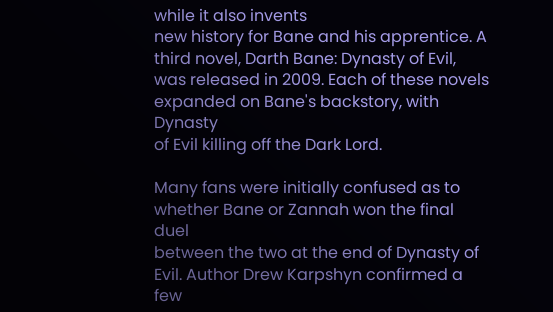while it also invents
new history for Bane and his apprentice. A third novel, Darth Bane: Dynasty of Evil,
was released in 2009. Each of these novels expanded on Bane's backstory, with Dynasty
of Evil killing off the Dark Lord.

Many fans were initially confused as to whether Bane or Zannah won the final duel
between the two at the end of Dynasty of Evil. Author Drew Karpshyn confirmed a few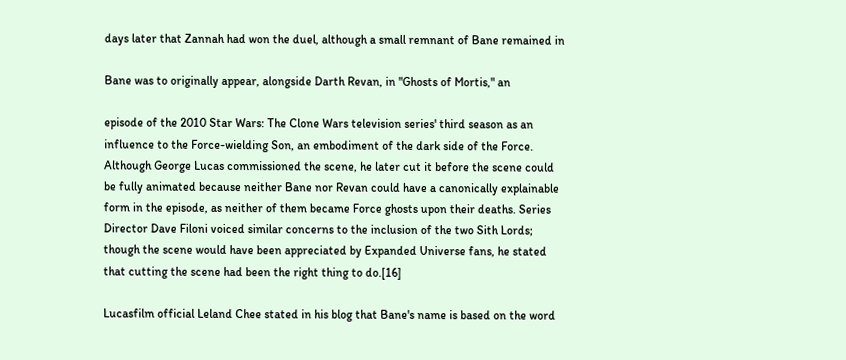days later that Zannah had won the duel, although a small remnant of Bane remained in

Bane was to originally appear, alongside Darth Revan, in "Ghosts of Mortis," an

episode of the 2010 Star Wars: The Clone Wars television series' third season as an
influence to the Force-wielding Son, an embodiment of the dark side of the Force.
Although George Lucas commissioned the scene, he later cut it before the scene could
be fully animated because neither Bane nor Revan could have a canonically explainable
form in the episode, as neither of them became Force ghosts upon their deaths. Series
Director Dave Filoni voiced similar concerns to the inclusion of the two Sith Lords;
though the scene would have been appreciated by Expanded Universe fans, he stated
that cutting the scene had been the right thing to do.[16]

Lucasfilm official Leland Chee stated in his blog that Bane's name is based on the word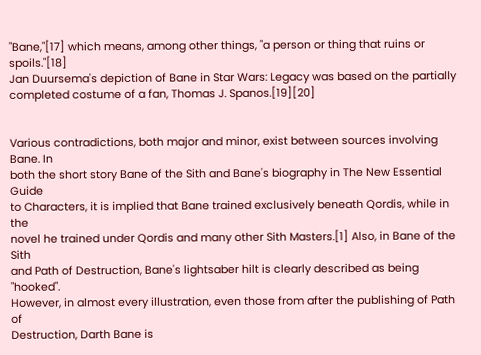"Bane,"[17] which means, among other things, "a person or thing that ruins or spoils."[18]
Jan Duursema's depiction of Bane in Star Wars: Legacy was based on the partially
completed costume of a fan, Thomas J. Spanos.[19][20]


Various contradictions, both major and minor, exist between sources involving Bane. In
both the short story Bane of the Sith and Bane's biography in The New Essential Guide
to Characters, it is implied that Bane trained exclusively beneath Qordis, while in the
novel he trained under Qordis and many other Sith Masters.[1] Also, in Bane of the Sith
and Path of Destruction, Bane's lightsaber hilt is clearly described as being "hooked".
However, in almost every illustration, even those from after the publishing of Path of
Destruction, Darth Bane is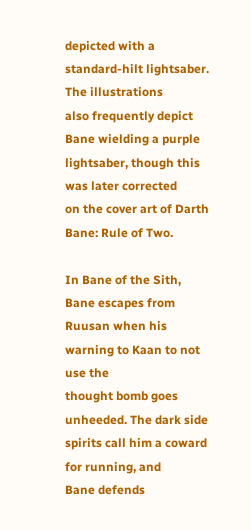depicted with a standard-hilt lightsaber. The illustrations
also frequently depict Bane wielding a purple lightsaber, though this was later corrected
on the cover art of Darth Bane: Rule of Two.

In Bane of the Sith, Bane escapes from Ruusan when his warning to Kaan to not use the
thought bomb goes unheeded. The dark side spirits call him a coward for running, and
Bane defends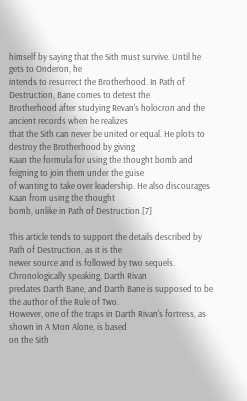himself by saying that the Sith must survive. Until he gets to Onderon, he
intends to resurrect the Brotherhood. In Path of Destruction, Bane comes to detest the
Brotherhood after studying Revan's holocron and the ancient records when he realizes
that the Sith can never be united or equal. He plots to destroy the Brotherhood by giving
Kaan the formula for using the thought bomb and feigning to join them under the guise
of wanting to take over leadership. He also discourages Kaan from using the thought
bomb, unlike in Path of Destruction.[7]

This article tends to support the details described by Path of Destruction, as it is the
newer source and is followed by two sequels. Chronologically speaking, Darth Rivan
predates Darth Bane, and Darth Bane is supposed to be the author of the Rule of Two.
However, one of the traps in Darth Rivan's fortress, as shown in A Mon Alone, is based
on the Sith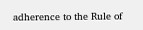adherence to the Rule of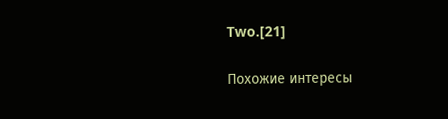Two.[21]

Похожие интересы